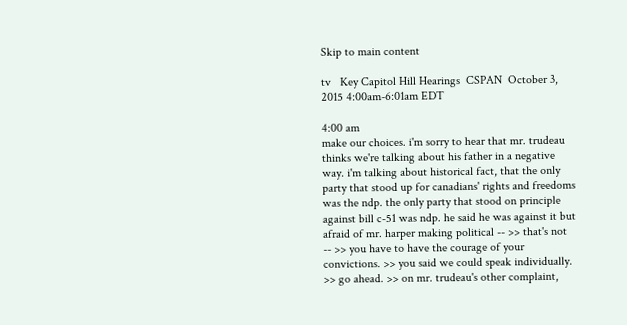Skip to main content

tv   Key Capitol Hill Hearings  CSPAN  October 3, 2015 4:00am-6:01am EDT

4:00 am
make our choices. i'm sorry to hear that mr. trudeau thinks we're talking about his father in a negative way. i'm talking about historical fact, that the only party that stood up for canadians' rights and freedoms was the ndp. the only party that stood on principle against bill c-51 was ndp. he said he was against it but afraid of mr. harper making political -- >> that's not -- >> you have to have the courage of your convictions. >> you said we could speak individually. >> go ahead. >> on mr. trudeau's other complaint,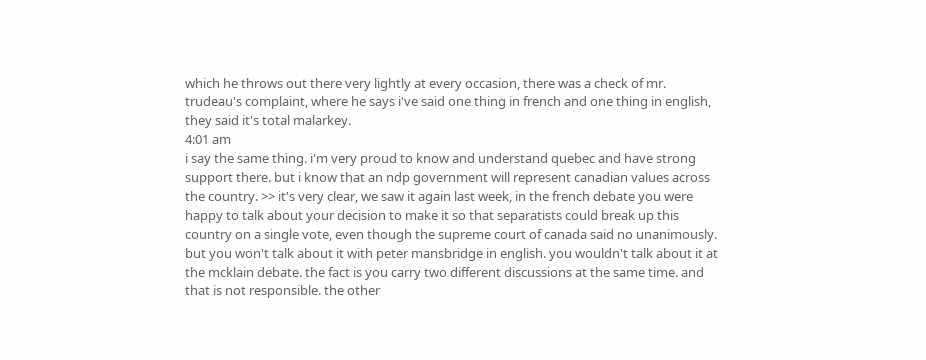which he throws out there very lightly at every occasion, there was a check of mr. trudeau's complaint, where he says i've said one thing in french and one thing in english, they said it's total malarkey.
4:01 am
i say the same thing. i'm very proud to know and understand quebec and have strong support there. but i know that an ndp government will represent canadian values across the country. >> it's very clear, we saw it again last week, in the french debate you were happy to talk about your decision to make it so that separatists could break up this country on a single vote, even though the supreme court of canada said no unanimously. but you won't talk about it with peter mansbridge in english. you wouldn't talk about it at the mcklain debate. the fact is you carry two different discussions at the same time. and that is not responsible. the other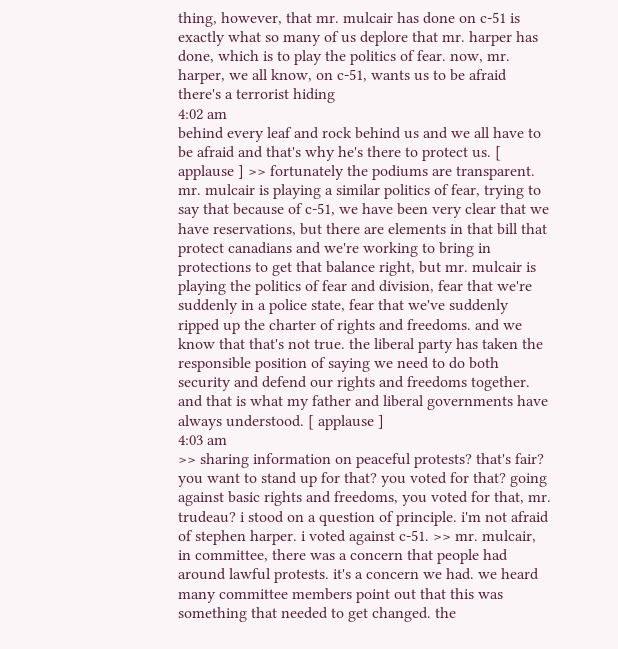thing, however, that mr. mulcair has done on c-51 is exactly what so many of us deplore that mr. harper has done, which is to play the politics of fear. now, mr. harper, we all know, on c-51, wants us to be afraid there's a terrorist hiding
4:02 am
behind every leaf and rock behind us and we all have to be afraid and that's why he's there to protect us. [ applause ] >> fortunately the podiums are transparent. mr. mulcair is playing a similar politics of fear, trying to say that because of c-51, we have been very clear that we have reservations, but there are elements in that bill that protect canadians and we're working to bring in protections to get that balance right, but mr. mulcair is playing the politics of fear and division, fear that we're suddenly in a police state, fear that we've suddenly ripped up the charter of rights and freedoms. and we know that that's not true. the liberal party has taken the responsible position of saying we need to do both security and defend our rights and freedoms together. and that is what my father and liberal governments have always understood. [ applause ]
4:03 am
>> sharing information on peaceful protests? that's fair? you want to stand up for that? you voted for that? going against basic rights and freedoms, you voted for that, mr. trudeau? i stood on a question of principle. i'm not afraid of stephen harper. i voted against c-51. >> mr. mulcair, in committee, there was a concern that people had around lawful protests. it's a concern we had. we heard many committee members point out that this was something that needed to get changed. the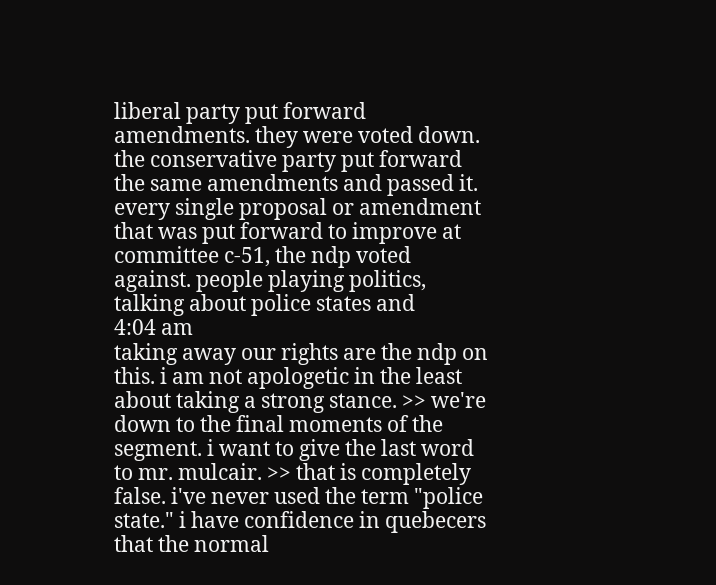liberal party put forward amendments. they were voted down. the conservative party put forward the same amendments and passed it. every single proposal or amendment that was put forward to improve at committee c-51, the ndp voted against. people playing politics, talking about police states and
4:04 am
taking away our rights are the ndp on this. i am not apologetic in the least about taking a strong stance. >> we're down to the final moments of the segment. i want to give the last word to mr. mulcair. >> that is completely false. i've never used the term "police state." i have confidence in quebecers that the normal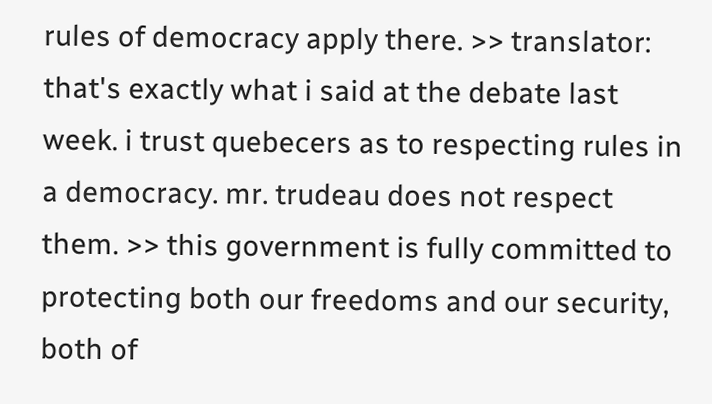rules of democracy apply there. >> translator: that's exactly what i said at the debate last week. i trust quebecers as to respecting rules in a democracy. mr. trudeau does not respect them. >> this government is fully committed to protecting both our freedoms and our security, both of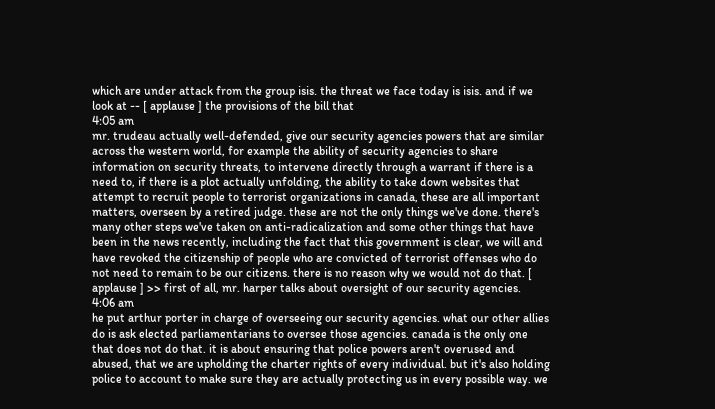which are under attack from the group isis. the threat we face today is isis. and if we look at -- [ applause ] the provisions of the bill that
4:05 am
mr. trudeau actually well-defended, give our security agencies powers that are similar across the western world, for example the ability of security agencies to share information on security threats, to intervene directly through a warrant if there is a need to, if there is a plot actually unfolding, the ability to take down websites that attempt to recruit people to terrorist organizations in canada, these are all important matters, overseen by a retired judge. these are not the only things we've done. there's many other steps we've taken on anti-radicalization and some other things that have been in the news recently, including the fact that this government is clear, we will and have revoked the citizenship of people who are convicted of terrorist offenses who do not need to remain to be our citizens. there is no reason why we would not do that. [ applause ] >> first of all, mr. harper talks about oversight of our security agencies.
4:06 am
he put arthur porter in charge of overseeing our security agencies. what our other allies do is ask elected parliamentarians to oversee those agencies. canada is the only one that does not do that. it is about ensuring that police powers aren't overused and abused, that we are upholding the charter rights of every individual. but it's also holding police to account to make sure they are actually protecting us in every possible way. we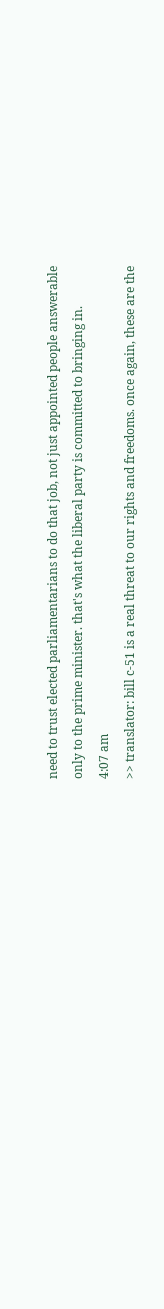need to trust elected parliamentarians to do that job, not just appointed people answerable only to the prime minister. that's what the liberal party is committed to bringing in.
4:07 am
>> translator: bill c-51 is a real threat to our rights and freedoms. once again, these are the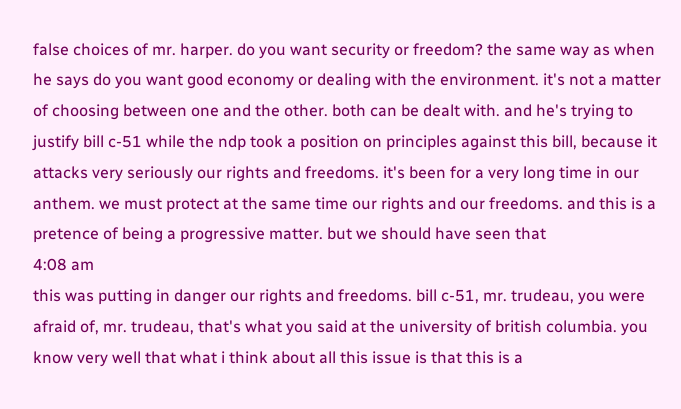false choices of mr. harper. do you want security or freedom? the same way as when he says do you want good economy or dealing with the environment. it's not a matter of choosing between one and the other. both can be dealt with. and he's trying to justify bill c-51 while the ndp took a position on principles against this bill, because it attacks very seriously our rights and freedoms. it's been for a very long time in our anthem. we must protect at the same time our rights and our freedoms. and this is a pretence of being a progressive matter. but we should have seen that
4:08 am
this was putting in danger our rights and freedoms. bill c-51, mr. trudeau, you were afraid of, mr. trudeau, that's what you said at the university of british columbia. you know very well that what i think about all this issue is that this is a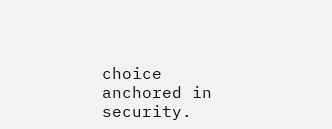choice anchored in security.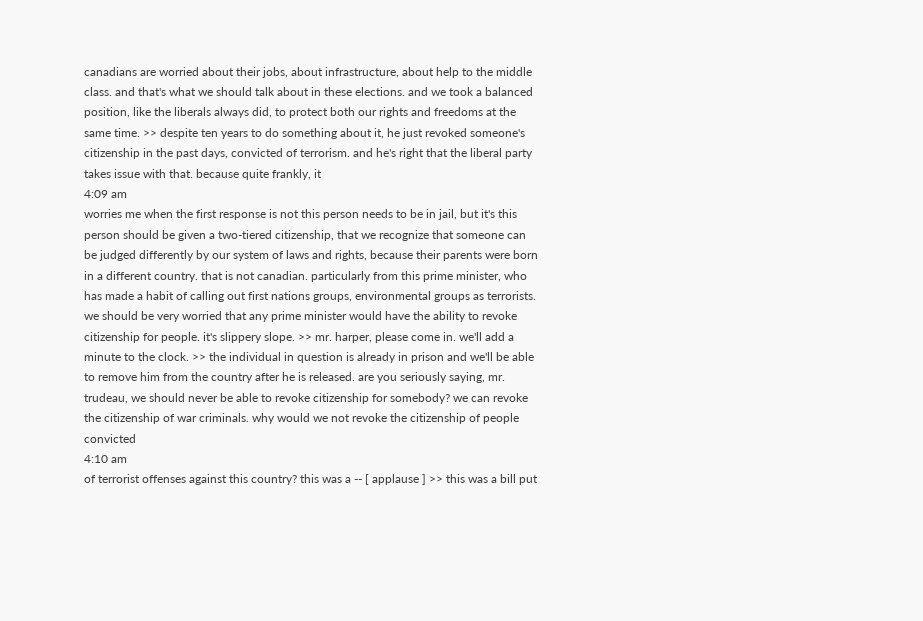canadians are worried about their jobs, about infrastructure, about help to the middle class. and that's what we should talk about in these elections. and we took a balanced position, like the liberals always did, to protect both our rights and freedoms at the same time. >> despite ten years to do something about it, he just revoked someone's citizenship in the past days, convicted of terrorism. and he's right that the liberal party takes issue with that. because quite frankly, it
4:09 am
worries me when the first response is not this person needs to be in jail, but it's this person should be given a two-tiered citizenship, that we recognize that someone can be judged differently by our system of laws and rights, because their parents were born in a different country. that is not canadian. particularly from this prime minister, who has made a habit of calling out first nations groups, environmental groups as terrorists. we should be very worried that any prime minister would have the ability to revoke citizenship for people. it's slippery slope. >> mr. harper, please come in. we'll add a minute to the clock. >> the individual in question is already in prison and we'll be able to remove him from the country after he is released. are you seriously saying, mr. trudeau, we should never be able to revoke citizenship for somebody? we can revoke the citizenship of war criminals. why would we not revoke the citizenship of people convicted
4:10 am
of terrorist offenses against this country? this was a -- [ applause ] >> this was a bill put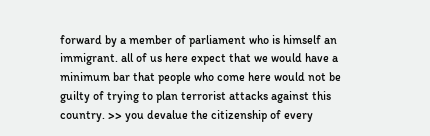forward by a member of parliament who is himself an immigrant. all of us here expect that we would have a minimum bar that people who come here would not be guilty of trying to plan terrorist attacks against this country. >> you devalue the citizenship of every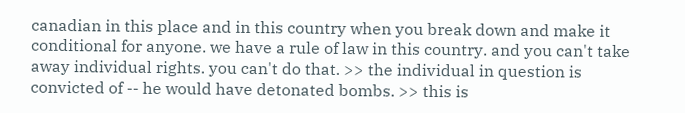canadian in this place and in this country when you break down and make it conditional for anyone. we have a rule of law in this country. and you can't take away individual rights. you can't do that. >> the individual in question is convicted of -- he would have detonated bombs. >> this is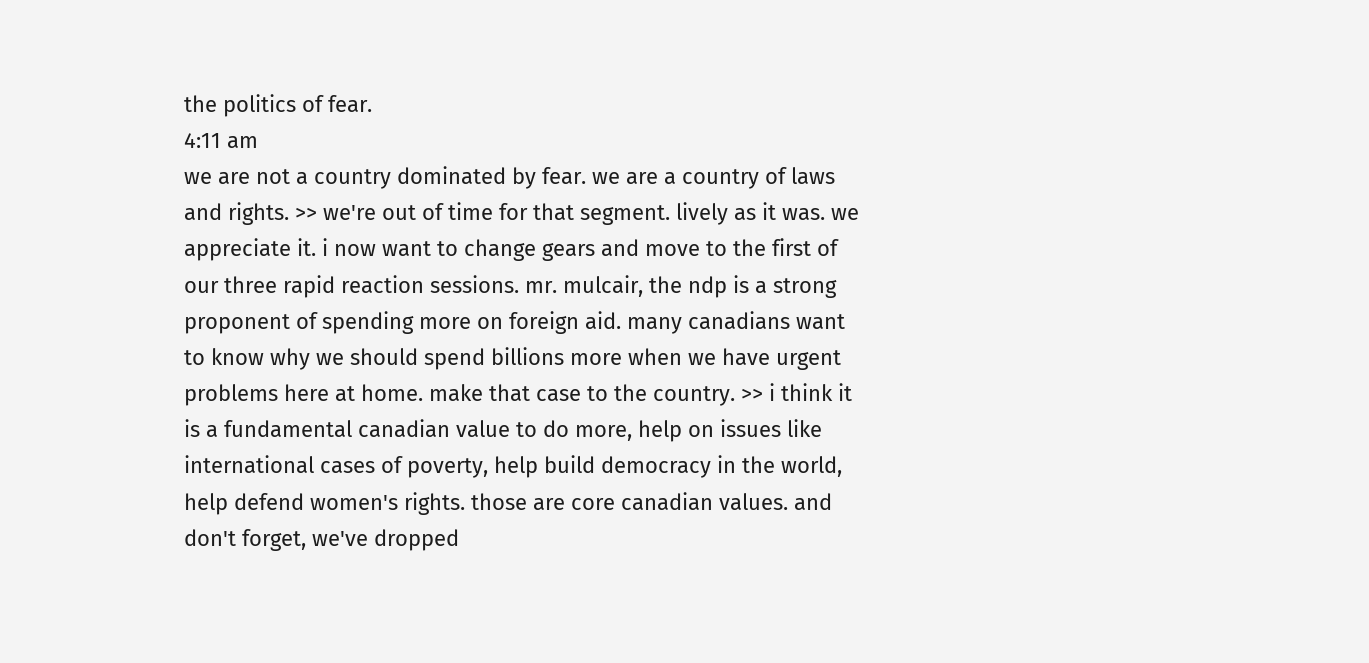the politics of fear.
4:11 am
we are not a country dominated by fear. we are a country of laws and rights. >> we're out of time for that segment. lively as it was. we appreciate it. i now want to change gears and move to the first of our three rapid reaction sessions. mr. mulcair, the ndp is a strong proponent of spending more on foreign aid. many canadians want to know why we should spend billions more when we have urgent problems here at home. make that case to the country. >> i think it is a fundamental canadian value to do more, help on issues like international cases of poverty, help build democracy in the world, help defend women's rights. those are core canadian values. and don't forget, we've dropped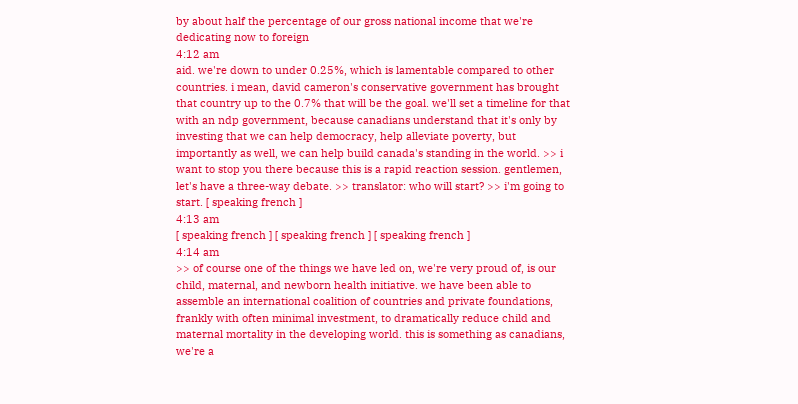by about half the percentage of our gross national income that we're dedicating now to foreign
4:12 am
aid. we're down to under 0.25%, which is lamentable compared to other countries. i mean, david cameron's conservative government has brought that country up to the 0.7% that will be the goal. we'll set a timeline for that with an ndp government, because canadians understand that it's only by investing that we can help democracy, help alleviate poverty, but importantly as well, we can help build canada's standing in the world. >> i want to stop you there because this is a rapid reaction session. gentlemen, let's have a three-way debate. >> translator: who will start? >> i'm going to start. [ speaking french ]
4:13 am
[ speaking french ] [ speaking french ] [ speaking french ]
4:14 am
>> of course one of the things we have led on, we're very proud of, is our child, maternal, and newborn health initiative. we have been able to assemble an international coalition of countries and private foundations, frankly with often minimal investment, to dramatically reduce child and maternal mortality in the developing world. this is something as canadians, we're a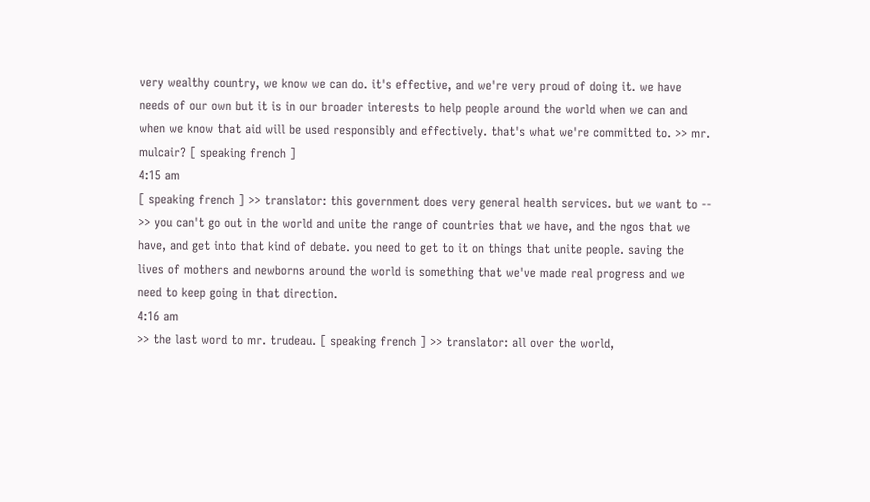very wealthy country, we know we can do. it's effective, and we're very proud of doing it. we have needs of our own but it is in our broader interests to help people around the world when we can and when we know that aid will be used responsibly and effectively. that's what we're committed to. >> mr. mulcair? [ speaking french ]
4:15 am
[ speaking french ] >> translator: this government does very general health services. but we want to -- >> you can't go out in the world and unite the range of countries that we have, and the ngos that we have, and get into that kind of debate. you need to get to it on things that unite people. saving the lives of mothers and newborns around the world is something that we've made real progress and we need to keep going in that direction.
4:16 am
>> the last word to mr. trudeau. [ speaking french ] >> translator: all over the world,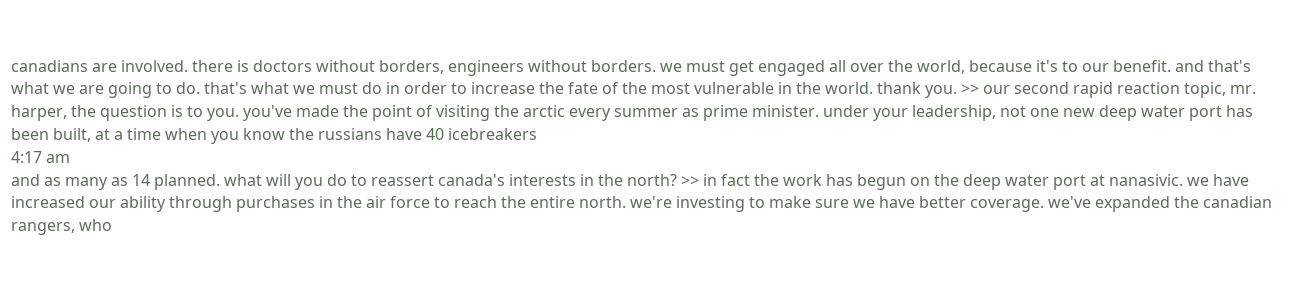canadians are involved. there is doctors without borders, engineers without borders. we must get engaged all over the world, because it's to our benefit. and that's what we are going to do. that's what we must do in order to increase the fate of the most vulnerable in the world. thank you. >> our second rapid reaction topic, mr. harper, the question is to you. you've made the point of visiting the arctic every summer as prime minister. under your leadership, not one new deep water port has been built, at a time when you know the russians have 40 icebreakers
4:17 am
and as many as 14 planned. what will you do to reassert canada's interests in the north? >> in fact the work has begun on the deep water port at nanasivic. we have increased our ability through purchases in the air force to reach the entire north. we're investing to make sure we have better coverage. we've expanded the canadian rangers, who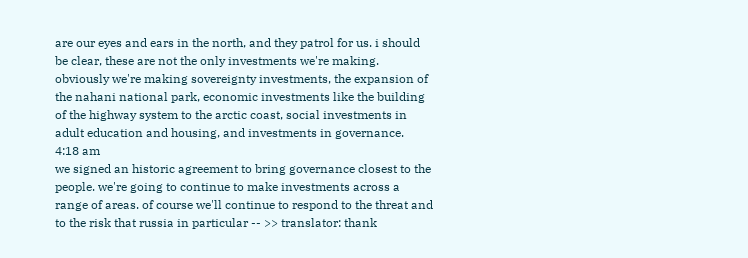are our eyes and ears in the north, and they patrol for us. i should be clear, these are not the only investments we're making. obviously we're making sovereignty investments, the expansion of the nahani national park, economic investments like the building of the highway system to the arctic coast, social investments in adult education and housing, and investments in governance.
4:18 am
we signed an historic agreement to bring governance closest to the people. we're going to continue to make investments across a range of areas. of course we'll continue to respond to the threat and to the risk that russia in particular -- >> translator: thank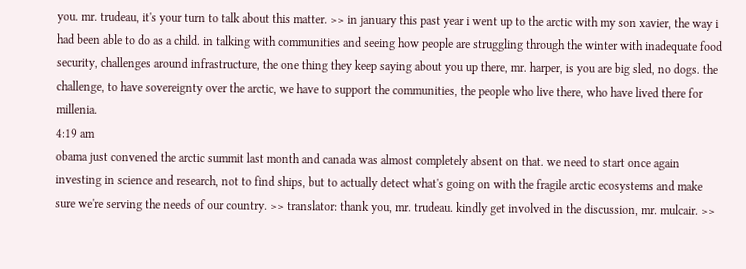you. mr. trudeau, it's your turn to talk about this matter. >> in january this past year i went up to the arctic with my son xavier, the way i had been able to do as a child. in talking with communities and seeing how people are struggling through the winter with inadequate food security, challenges around infrastructure, the one thing they keep saying about you up there, mr. harper, is you are big sled, no dogs. the challenge, to have sovereignty over the arctic, we have to support the communities, the people who live there, who have lived there for millenia.
4:19 am
obama just convened the arctic summit last month and canada was almost completely absent on that. we need to start once again investing in science and research, not to find ships, but to actually detect what's going on with the fragile arctic ecosystems and make sure we're serving the needs of our country. >> translator: thank you, mr. trudeau. kindly get involved in the discussion, mr. mulcair. >>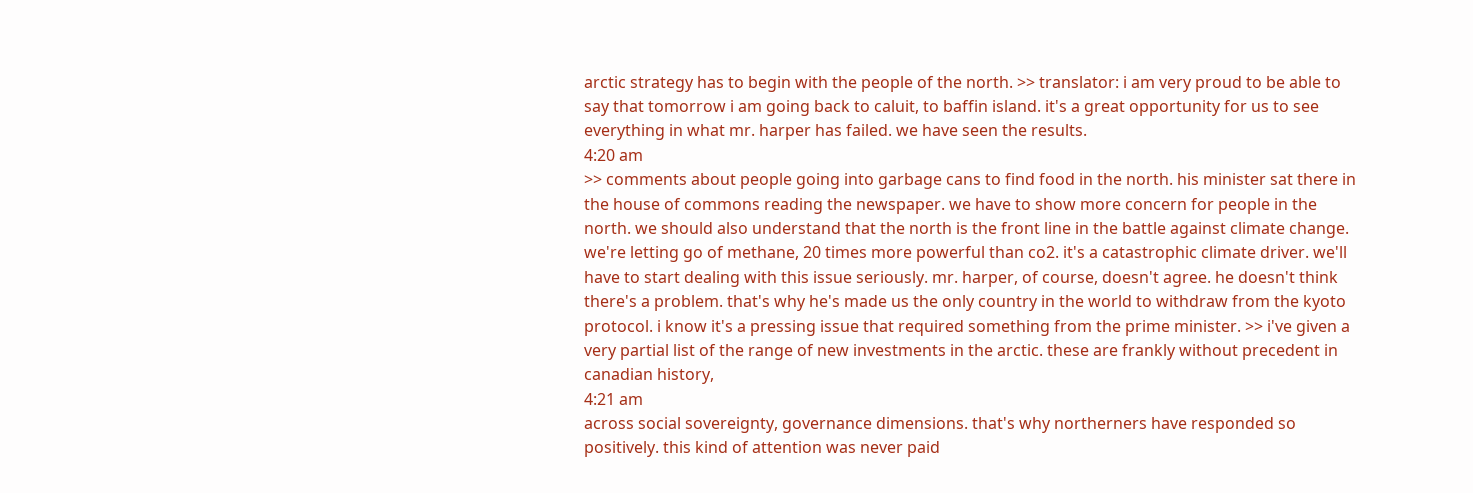arctic strategy has to begin with the people of the north. >> translator: i am very proud to be able to say that tomorrow i am going back to caluit, to baffin island. it's a great opportunity for us to see everything in what mr. harper has failed. we have seen the results.
4:20 am
>> comments about people going into garbage cans to find food in the north. his minister sat there in the house of commons reading the newspaper. we have to show more concern for people in the north. we should also understand that the north is the front line in the battle against climate change. we're letting go of methane, 20 times more powerful than co2. it's a catastrophic climate driver. we'll have to start dealing with this issue seriously. mr. harper, of course, doesn't agree. he doesn't think there's a problem. that's why he's made us the only country in the world to withdraw from the kyoto protocol. i know it's a pressing issue that required something from the prime minister. >> i've given a very partial list of the range of new investments in the arctic. these are frankly without precedent in canadian history,
4:21 am
across social sovereignty, governance dimensions. that's why northerners have responded so positively. this kind of attention was never paid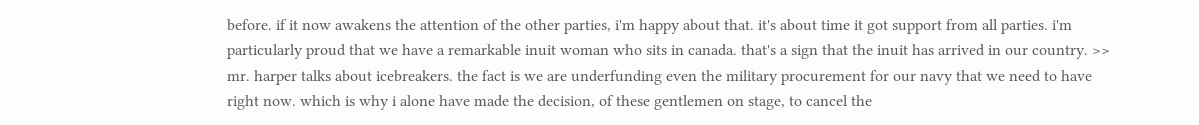before. if it now awakens the attention of the other parties, i'm happy about that. it's about time it got support from all parties. i'm particularly proud that we have a remarkable inuit woman who sits in canada. that's a sign that the inuit has arrived in our country. >> mr. harper talks about icebreakers. the fact is we are underfunding even the military procurement for our navy that we need to have right now. which is why i alone have made the decision, of these gentlemen on stage, to cancel the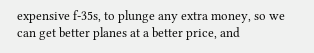expensive f-35s, to plunge any extra money, so we can get better planes at a better price, and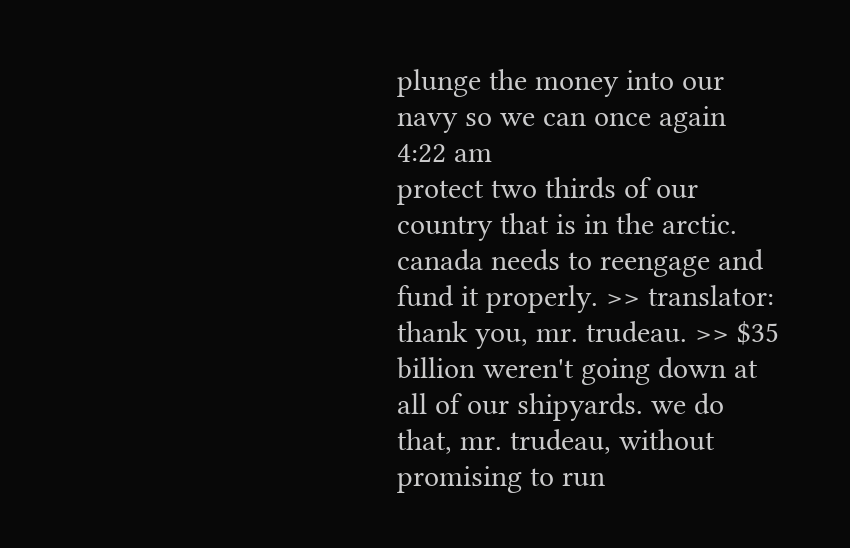plunge the money into our navy so we can once again
4:22 am
protect two thirds of our country that is in the arctic. canada needs to reengage and fund it properly. >> translator: thank you, mr. trudeau. >> $35 billion weren't going down at all of our shipyards. we do that, mr. trudeau, without promising to run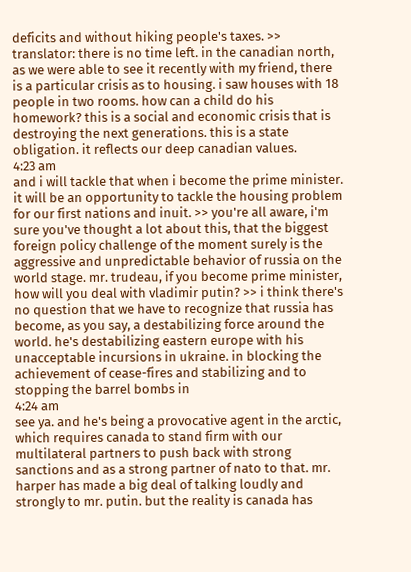deficits and without hiking people's taxes. >> translator: there is no time left. in the canadian north, as we were able to see it recently with my friend, there is a particular crisis as to housing. i saw houses with 18 people in two rooms. how can a child do his homework? this is a social and economic crisis that is destroying the next generations. this is a state obligation. it reflects our deep canadian values.
4:23 am
and i will tackle that when i become the prime minister. it will be an opportunity to tackle the housing problem for our first nations and inuit. >> you're all aware, i'm sure you've thought a lot about this, that the biggest foreign policy challenge of the moment surely is the aggressive and unpredictable behavior of russia on the world stage. mr. trudeau, if you become prime minister, how will you deal with vladimir putin? >> i think there's no question that we have to recognize that russia has become, as you say, a destabilizing force around the world. he's destabilizing eastern europe with his unacceptable incursions in ukraine. in blocking the achievement of cease-fires and stabilizing and to stopping the barrel bombs in
4:24 am
see ya. and he's being a provocative agent in the arctic, which requires canada to stand firm with our multilateral partners to push back with strong sanctions and as a strong partner of nato to that. mr. harper has made a big deal of talking loudly and strongly to mr. putin. but the reality is canada has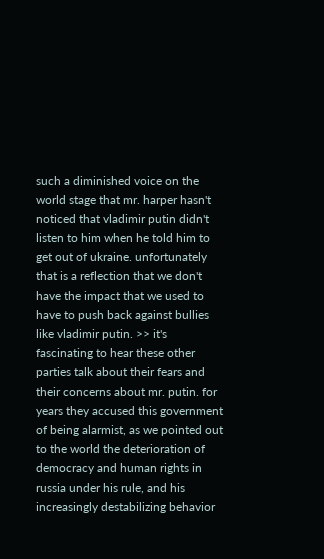such a diminished voice on the world stage that mr. harper hasn't noticed that vladimir putin didn't listen to him when he told him to get out of ukraine. unfortunately that is a reflection that we don't have the impact that we used to have to push back against bullies like vladimir putin. >> it's fascinating to hear these other parties talk about their fears and their concerns about mr. putin. for years they accused this government of being alarmist, as we pointed out to the world the deterioration of democracy and human rights in russia under his rule, and his increasingly destabilizing behavior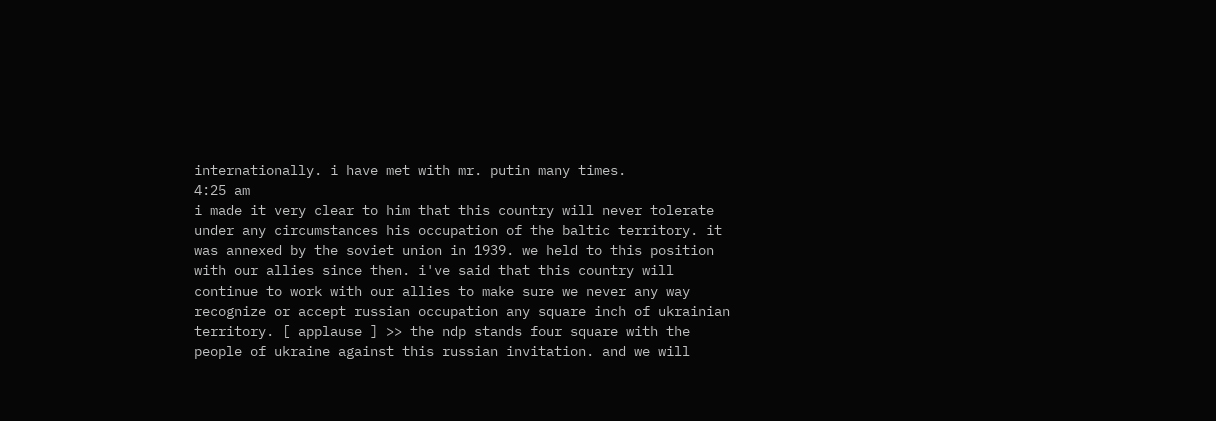internationally. i have met with mr. putin many times.
4:25 am
i made it very clear to him that this country will never tolerate under any circumstances his occupation of the baltic territory. it was annexed by the soviet union in 1939. we held to this position with our allies since then. i've said that this country will continue to work with our allies to make sure we never any way recognize or accept russian occupation any square inch of ukrainian territory. [ applause ] >> the ndp stands four square with the people of ukraine against this russian invitation. and we will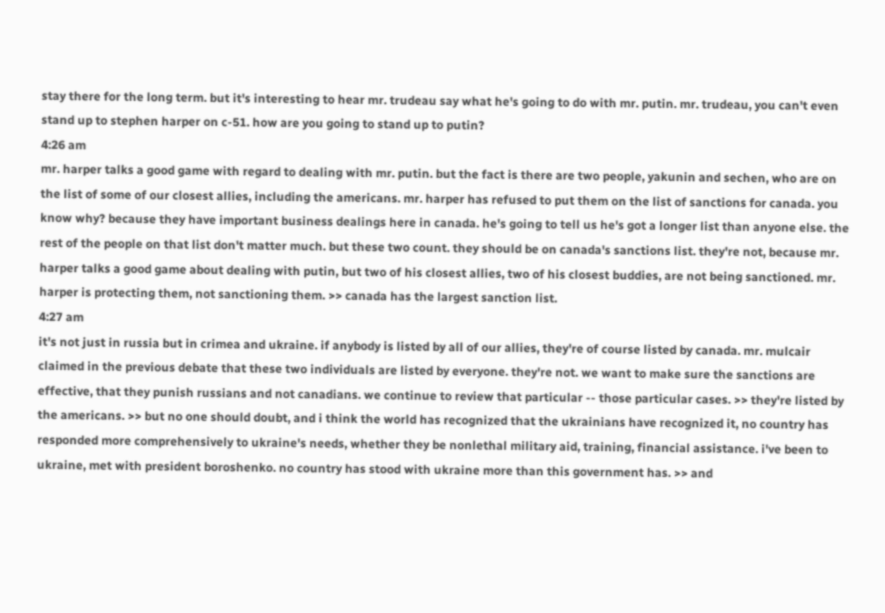stay there for the long term. but it's interesting to hear mr. trudeau say what he's going to do with mr. putin. mr. trudeau, you can't even stand up to stephen harper on c-51. how are you going to stand up to putin?
4:26 am
mr. harper talks a good game with regard to dealing with mr. putin. but the fact is there are two people, yakunin and sechen, who are on the list of some of our closest allies, including the americans. mr. harper has refused to put them on the list of sanctions for canada. you know why? because they have important business dealings here in canada. he's going to tell us he's got a longer list than anyone else. the rest of the people on that list don't matter much. but these two count. they should be on canada's sanctions list. they're not, because mr. harper talks a good game about dealing with putin, but two of his closest allies, two of his closest buddies, are not being sanctioned. mr. harper is protecting them, not sanctioning them. >> canada has the largest sanction list.
4:27 am
it's not just in russia but in crimea and ukraine. if anybody is listed by all of our allies, they're of course listed by canada. mr. mulcair claimed in the previous debate that these two individuals are listed by everyone. they're not. we want to make sure the sanctions are effective, that they punish russians and not canadians. we continue to review that particular -- those particular cases. >> they're listed by the americans. >> but no one should doubt, and i think the world has recognized that the ukrainians have recognized it, no country has responded more comprehensively to ukraine's needs, whether they be nonlethal military aid, training, financial assistance. i've been to ukraine, met with president boroshenko. no country has stood with ukraine more than this government has. >> and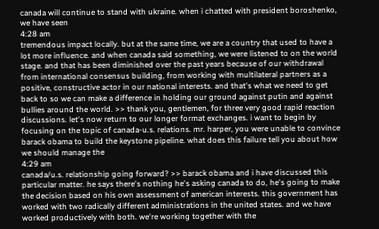canada will continue to stand with ukraine. when i chatted with president boroshenko, we have seen
4:28 am
tremendous impact locally. but at the same time, we are a country that used to have a lot more influence. and when canada said something, we were listened to on the world stage. and that has been diminished over the past years because of our withdrawal from international consensus building, from working with multilateral partners as a positive, constructive actor in our national interests. and that's what we need to get back to so we can make a difference in holding our ground against putin and against bullies around the world. >> thank you, gentlemen, for three very good rapid reaction discussions. let's now return to our longer format exchanges. i want to begin by focusing on the topic of canada-u.s. relations. mr. harper, you were unable to convince barack obama to build the keystone pipeline. what does this failure tell you about how we should manage the
4:29 am
canada/u.s. relationship going forward? >> barack obama and i have discussed this particular matter. he says there's nothing he's asking canada to do, he's going to make the decision based on his own assessment of american interests. this government has worked with two radically different administrations in the united states. and we have worked productively with both. we're working together with the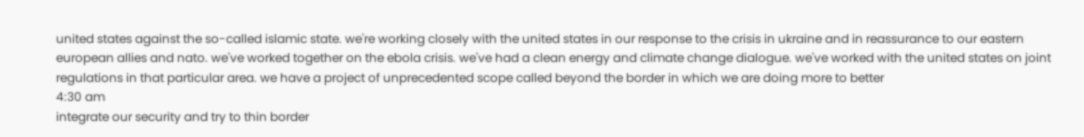united states against the so-called islamic state. we're working closely with the united states in our response to the crisis in ukraine and in reassurance to our eastern european allies and nato. we've worked together on the ebola crisis. we've had a clean energy and climate change dialogue. we've worked with the united states on joint regulations in that particular area. we have a project of unprecedented scope called beyond the border in which we are doing more to better
4:30 am
integrate our security and try to thin border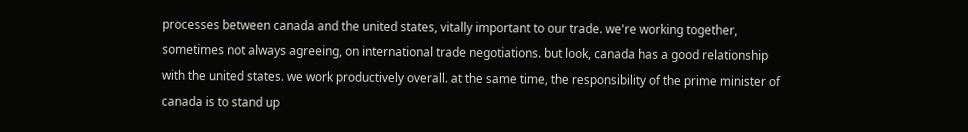processes between canada and the united states, vitally important to our trade. we're working together, sometimes not always agreeing, on international trade negotiations. but look, canada has a good relationship with the united states. we work productively overall. at the same time, the responsibility of the prime minister of canada is to stand up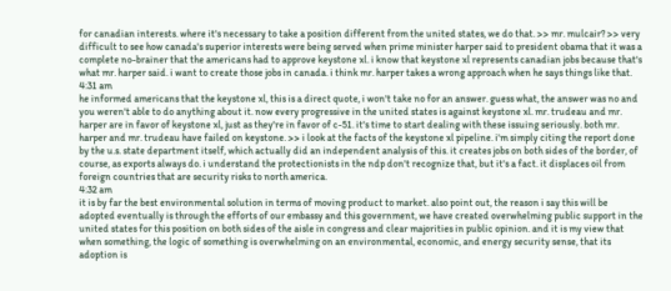for canadian interests. where it's necessary to take a position different from the united states, we do that. >> mr. mulcair? >> very difficult to see how canada's superior interests were being served when prime minister harper said to president obama that it was a complete no-brainer that the americans had to approve keystone xl. i know that keystone xl represents canadian jobs because that's what mr. harper said. i want to create those jobs in canada. i think mr. harper takes a wrong approach when he says things like that.
4:31 am
he informed americans that the keystone xl, this is a direct quote, i won't take no for an answer. guess what, the answer was no and you weren't able to do anything about it. now every progressive in the united states is against keystone xl. mr. trudeau and mr. harper are in favor of keystone xl, just as they're in favor of c-51. it's time to start dealing with these issuing seriously. both mr. harper and mr. trudeau have failed on keystone. >> i look at the facts of the keystone xl pipeline. i'm simply citing the report done by the u.s. state department itself, which actually did an independent analysis of this. it creates jobs on both sides of the border, of course, as exports always do. i understand the protectionists in the ndp don't recognize that, but it's a fact. it displaces oil from foreign countries that are security risks to north america.
4:32 am
it is by far the best environmental solution in terms of moving product to market. also point out, the reason i say this will be adopted eventually is through the efforts of our embassy and this government, we have created overwhelming public support in the united states for this position on both sides of the aisle in congress and clear majorities in public opinion. and it is my view that when something, the logic of something is overwhelming on an environmental, economic, and energy security sense, that its adoption is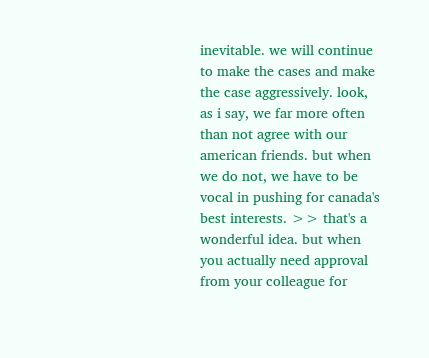inevitable. we will continue to make the cases and make the case aggressively. look, as i say, we far more often than not agree with our american friends. but when we do not, we have to be vocal in pushing for canada's best interests. >> that's a wonderful idea. but when you actually need approval from your colleague for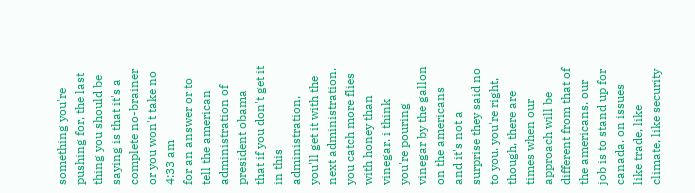something you're pushing for, the last thing you should be saying is that it's a complete no-brainer or you won't take no
4:33 am
for an answer or to tell the american administration of president obama that if you don't get it in this administration, you'll get it with the next administration. you catch more flies with honey than vinegar. i think you're pouring vinegar by the gallon on the americans and it's not a surprise they said no to you. you're right, though, there are times when our approach will be different from that of the americans. our job is to stand up for canada. on issues like trade, like climate, like security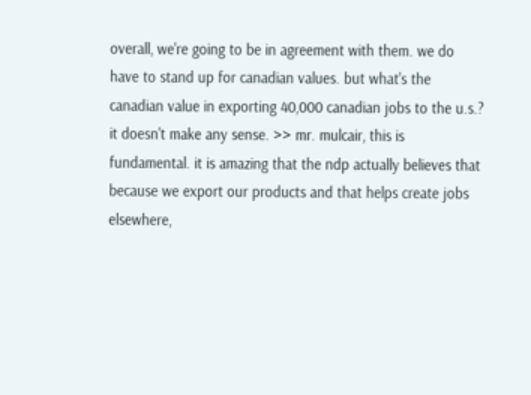overall, we're going to be in agreement with them. we do have to stand up for canadian values. but what's the canadian value in exporting 40,000 canadian jobs to the u.s.? it doesn't make any sense. >> mr. mulcair, this is fundamental. it is amazing that the ndp actually believes that because we export our products and that helps create jobs elsewhere,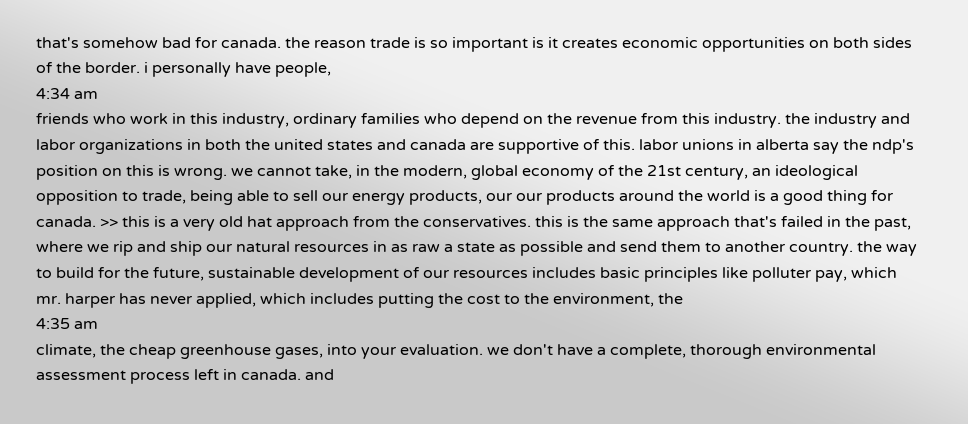that's somehow bad for canada. the reason trade is so important is it creates economic opportunities on both sides of the border. i personally have people,
4:34 am
friends who work in this industry, ordinary families who depend on the revenue from this industry. the industry and labor organizations in both the united states and canada are supportive of this. labor unions in alberta say the ndp's position on this is wrong. we cannot take, in the modern, global economy of the 21st century, an ideological opposition to trade, being able to sell our energy products, our our products around the world is a good thing for canada. >> this is a very old hat approach from the conservatives. this is the same approach that's failed in the past, where we rip and ship our natural resources in as raw a state as possible and send them to another country. the way to build for the future, sustainable development of our resources includes basic principles like polluter pay, which mr. harper has never applied, which includes putting the cost to the environment, the
4:35 am
climate, the cheap greenhouse gases, into your evaluation. we don't have a complete, thorough environmental assessment process left in canada. and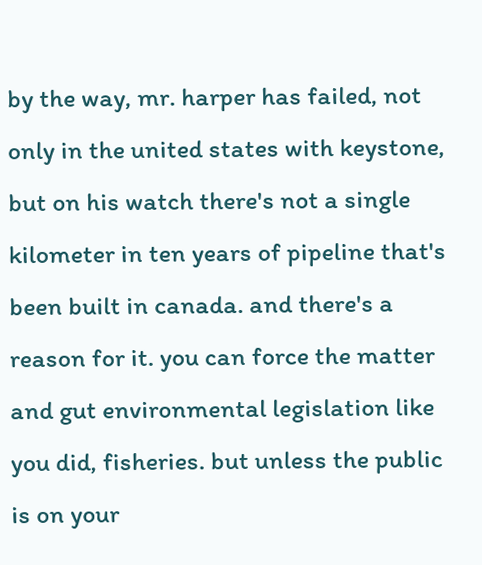by the way, mr. harper has failed, not only in the united states with keystone, but on his watch there's not a single kilometer in ten years of pipeline that's been built in canada. and there's a reason for it. you can force the matter and gut environmental legislation like you did, fisheries. but unless the public is on your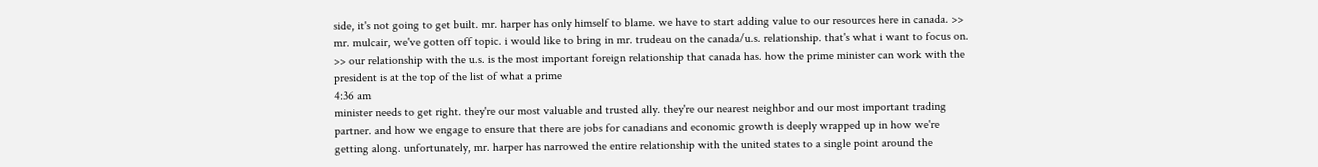side, it's not going to get built. mr. harper has only himself to blame. we have to start adding value to our resources here in canada. >> mr. mulcair, we've gotten off topic. i would like to bring in mr. trudeau on the canada/u.s. relationship. that's what i want to focus on. >> our relationship with the u.s. is the most important foreign relationship that canada has. how the prime minister can work with the president is at the top of the list of what a prime
4:36 am
minister needs to get right. they're our most valuable and trusted ally. they're our nearest neighbor and our most important trading partner. and how we engage to ensure that there are jobs for canadians and economic growth is deeply wrapped up in how we're getting along. unfortunately, mr. harper has narrowed the entire relationship with the united states to a single point around the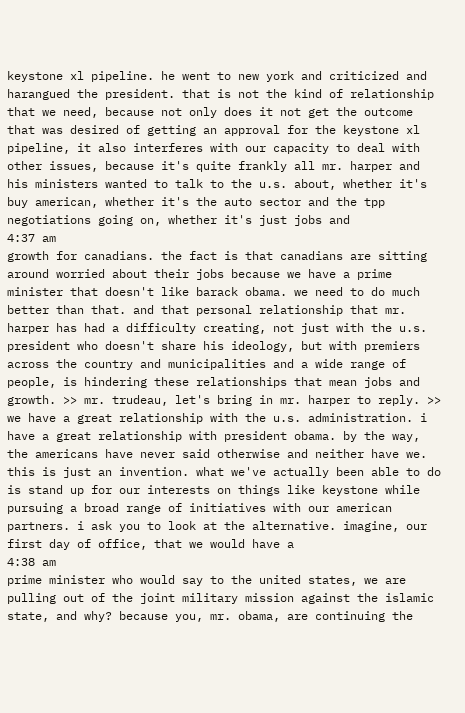keystone xl pipeline. he went to new york and criticized and harangued the president. that is not the kind of relationship that we need, because not only does it not get the outcome that was desired of getting an approval for the keystone xl pipeline, it also interferes with our capacity to deal with other issues, because it's quite frankly all mr. harper and his ministers wanted to talk to the u.s. about, whether it's buy american, whether it's the auto sector and the tpp negotiations going on, whether it's just jobs and
4:37 am
growth for canadians. the fact is that canadians are sitting around worried about their jobs because we have a prime minister that doesn't like barack obama. we need to do much better than that. and that personal relationship that mr. harper has had a difficulty creating, not just with the u.s. president who doesn't share his ideology, but with premiers across the country and municipalities and a wide range of people, is hindering these relationships that mean jobs and growth. >> mr. trudeau, let's bring in mr. harper to reply. >> we have a great relationship with the u.s. administration. i have a great relationship with president obama. by the way, the americans have never said otherwise and neither have we. this is just an invention. what we've actually been able to do is stand up for our interests on things like keystone while pursuing a broad range of initiatives with our american partners. i ask you to look at the alternative. imagine, our first day of office, that we would have a
4:38 am
prime minister who would say to the united states, we are pulling out of the joint military mission against the islamic state, and why? because you, mr. obama, are continuing the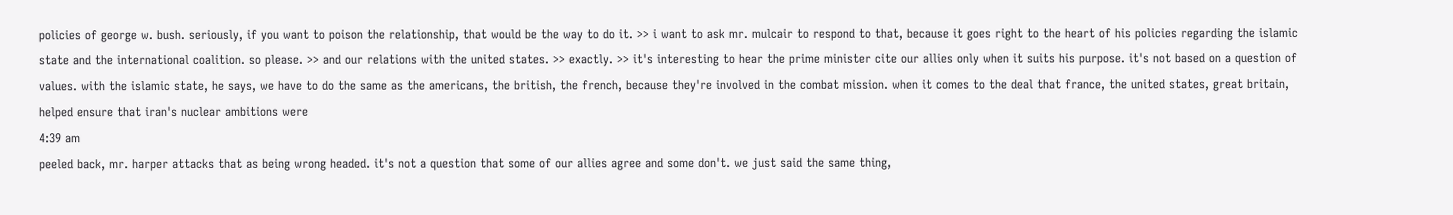policies of george w. bush. seriously, if you want to poison the relationship, that would be the way to do it. >> i want to ask mr. mulcair to respond to that, because it goes right to the heart of his policies regarding the islamic state and the international coalition. so please. >> and our relations with the united states. >> exactly. >> it's interesting to hear the prime minister cite our allies only when it suits his purpose. it's not based on a question of values. with the islamic state, he says, we have to do the same as the americans, the british, the french, because they're involved in the combat mission. when it comes to the deal that france, the united states, great britain, helped ensure that iran's nuclear ambitions were
4:39 am
peeled back, mr. harper attacks that as being wrong headed. it's not a question that some of our allies agree and some don't. we just said the same thing,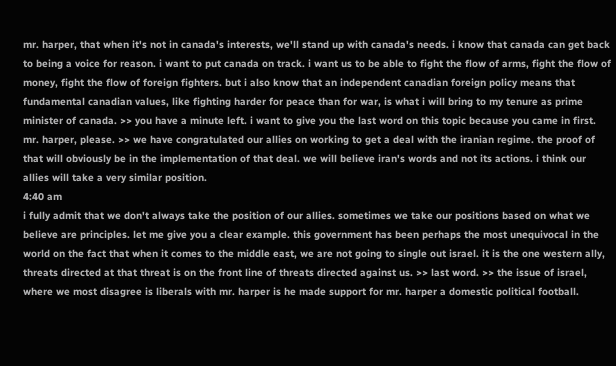mr. harper, that when it's not in canada's interests, we'll stand up with canada's needs. i know that canada can get back to being a voice for reason. i want to put canada on track. i want us to be able to fight the flow of arms, fight the flow of money, fight the flow of foreign fighters. but i also know that an independent canadian foreign policy means that fundamental canadian values, like fighting harder for peace than for war, is what i will bring to my tenure as prime minister of canada. >> you have a minute left. i want to give you the last word on this topic because you came in first. mr. harper, please. >> we have congratulated our allies on working to get a deal with the iranian regime. the proof of that will obviously be in the implementation of that deal. we will believe iran's words and not its actions. i think our allies will take a very similar position.
4:40 am
i fully admit that we don't always take the position of our allies. sometimes we take our positions based on what we believe are principles. let me give you a clear example. this government has been perhaps the most unequivocal in the world on the fact that when it comes to the middle east, we are not going to single out israel. it is the one western ally, threats directed at that threat is on the front line of threats directed against us. >> last word. >> the issue of israel, where we most disagree is liberals with mr. harper is he made support for mr. harper a domestic political football.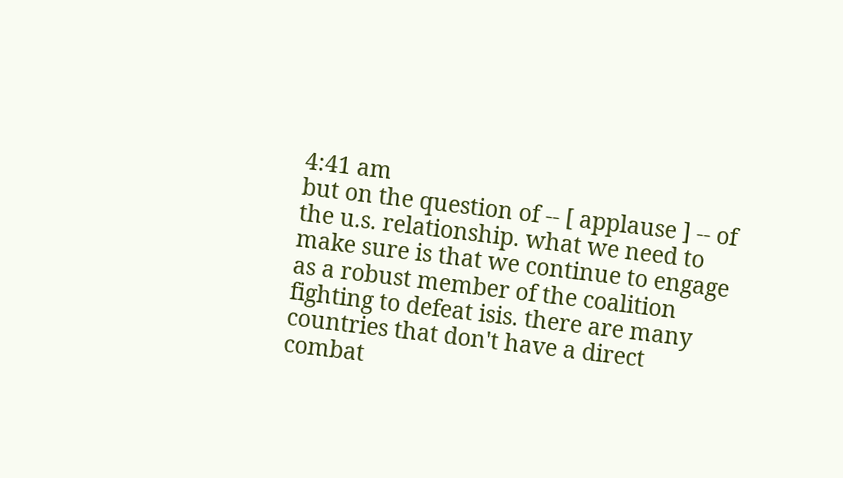4:41 am
but on the question of -- [ applause ] -- of the u.s. relationship. what we need to make sure is that we continue to engage as a robust member of the coalition fighting to defeat isis. there are many countries that don't have a direct combat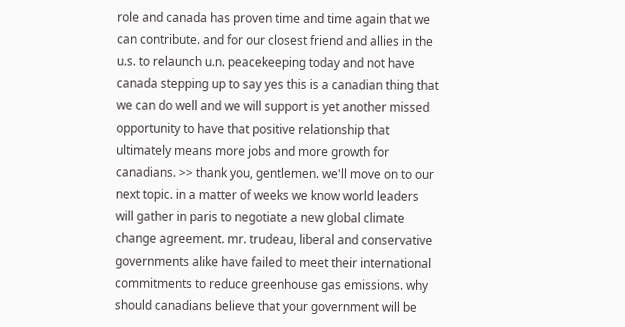role and canada has proven time and time again that we can contribute. and for our closest friend and allies in the u.s. to relaunch u.n. peacekeeping today and not have canada stepping up to say yes this is a canadian thing that we can do well and we will support is yet another missed opportunity to have that positive relationship that ultimately means more jobs and more growth for canadians. >> thank you, gentlemen. we'll move on to our next topic. in a matter of weeks we know world leaders will gather in paris to negotiate a new global climate change agreement. mr. trudeau, liberal and conservative governments alike have failed to meet their international commitments to reduce greenhouse gas emissions. why should canadians believe that your government will be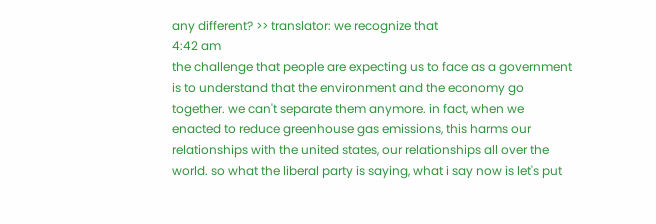any different? >> translator: we recognize that
4:42 am
the challenge that people are expecting us to face as a government is to understand that the environment and the economy go together. we can't separate them anymore. in fact, when we enacted to reduce greenhouse gas emissions, this harms our relationships with the united states, our relationships all over the world. so what the liberal party is saying, what i say now is let's put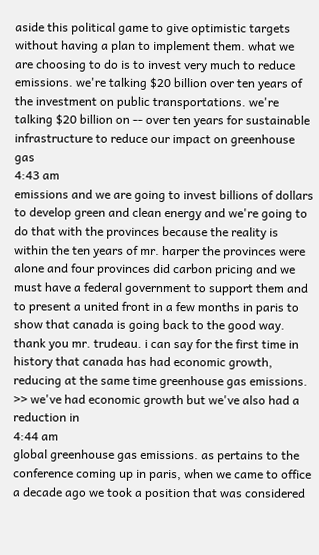aside this political game to give optimistic targets without having a plan to implement them. what we are choosing to do is to invest very much to reduce emissions. we're talking $20 billion over ten years of the investment on public transportations. we're talking $20 billion on -- over ten years for sustainable infrastructure to reduce our impact on greenhouse gas
4:43 am
emissions and we are going to invest billions of dollars to develop green and clean energy and we're going to do that with the provinces because the reality is within the ten years of mr. harper the provinces were alone and four provinces did carbon pricing and we must have a federal government to support them and to present a united front in a few months in paris to show that canada is going back to the good way. thank you mr. trudeau. i can say for the first time in history that canada has had economic growth, reducing at the same time greenhouse gas emissions. >> we've had economic growth but we've also had a reduction in
4:44 am
global greenhouse gas emissions. as pertains to the conference coming up in paris, when we came to office a decade ago we took a position that was considered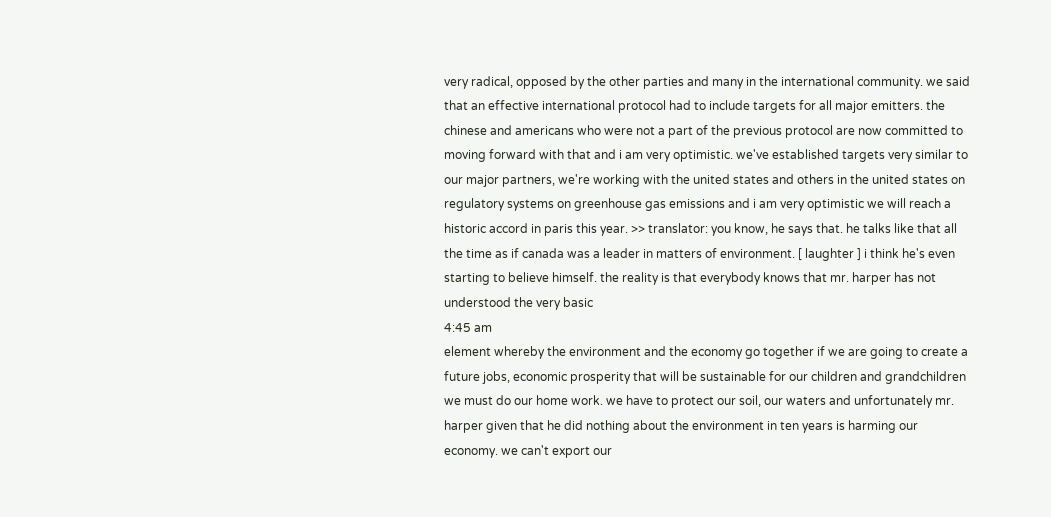very radical, opposed by the other parties and many in the international community. we said that an effective international protocol had to include targets for all major emitters. the chinese and americans who were not a part of the previous protocol are now committed to moving forward with that and i am very optimistic. we've established targets very similar to our major partners, we're working with the united states and others in the united states on regulatory systems on greenhouse gas emissions and i am very optimistic we will reach a historic accord in paris this year. >> translator: you know, he says that. he talks like that all the time as if canada was a leader in matters of environment. [ laughter ] i think he's even starting to believe himself. the reality is that everybody knows that mr. harper has not understood the very basic
4:45 am
element whereby the environment and the economy go together if we are going to create a future jobs, economic prosperity that will be sustainable for our children and grandchildren we must do our home work. we have to protect our soil, our waters and unfortunately mr. harper given that he did nothing about the environment in ten years is harming our economy. we can't export our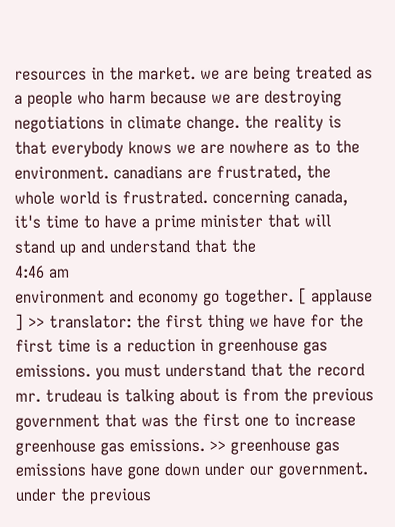resources in the market. we are being treated as a people who harm because we are destroying negotiations in climate change. the reality is that everybody knows we are nowhere as to the environment. canadians are frustrated, the whole world is frustrated. concerning canada, it's time to have a prime minister that will stand up and understand that the
4:46 am
environment and economy go together. [ applause ] >> translator: the first thing we have for the first time is a reduction in greenhouse gas emissions. you must understand that the record mr. trudeau is talking about is from the previous government that was the first one to increase greenhouse gas emissions. >> greenhouse gas emissions have gone down under our government. under the previous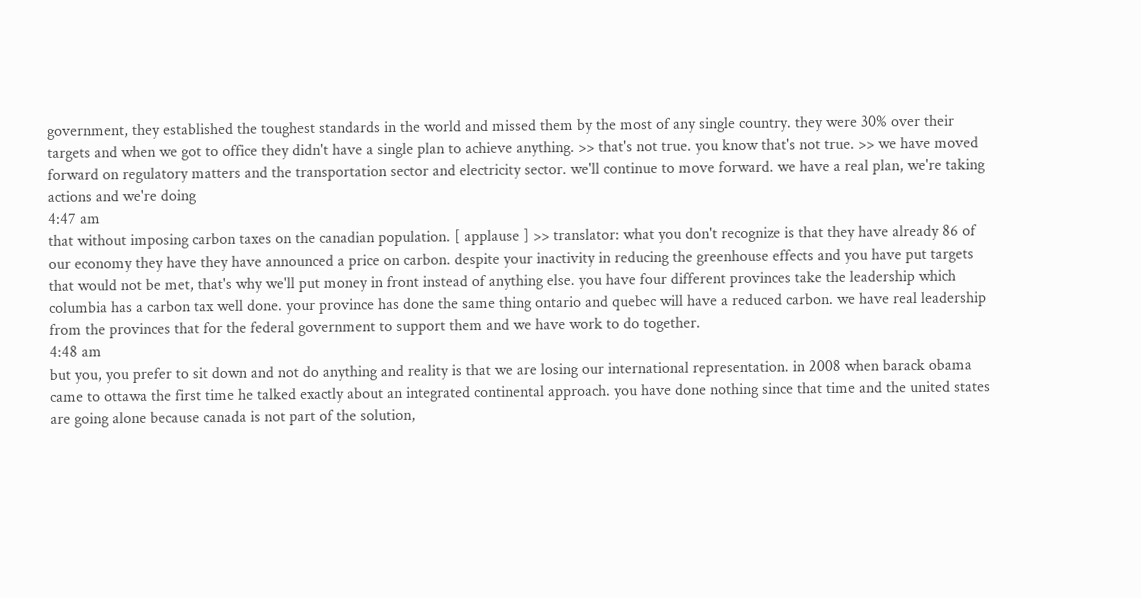government, they established the toughest standards in the world and missed them by the most of any single country. they were 30% over their targets and when we got to office they didn't have a single plan to achieve anything. >> that's not true. you know that's not true. >> we have moved forward on regulatory matters and the transportation sector and electricity sector. we'll continue to move forward. we have a real plan, we're taking actions and we're doing
4:47 am
that without imposing carbon taxes on the canadian population. [ applause ] >> translator: what you don't recognize is that they have already 86 of our economy they have they have announced a price on carbon. despite your inactivity in reducing the greenhouse effects and you have put targets that would not be met, that's why we'll put money in front instead of anything else. you have four different provinces take the leadership which columbia has a carbon tax well done. your province has done the same thing ontario and quebec will have a reduced carbon. we have real leadership from the provinces that for the federal government to support them and we have work to do together.
4:48 am
but you, you prefer to sit down and not do anything and reality is that we are losing our international representation. in 2008 when barack obama came to ottawa the first time he talked exactly about an integrated continental approach. you have done nothing since that time and the united states are going alone because canada is not part of the solution,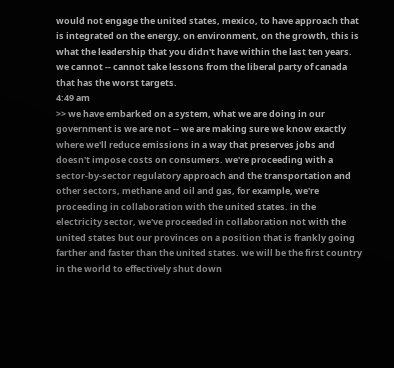would not engage the united states, mexico, to have approach that is integrated on the energy, on environment, on the growth, this is what the leadership that you didn't have within the last ten years. we cannot -- cannot take lessons from the liberal party of canada that has the worst targets.
4:49 am
>> we have embarked on a system, what we are doing in our government is we are not -- we are making sure we know exactly where we'll reduce emissions in a way that preserves jobs and doesn't impose costs on consumers. we're proceeding with a sector-by-sector regulatory approach and the transportation and other sectors, methane and oil and gas, for example, we're proceeding in collaboration with the united states. in the electricity sector, we've proceeded in collaboration not with the united states but our provinces on a position that is frankly going farther and faster than the united states. we will be the first country in the world to effectively shut down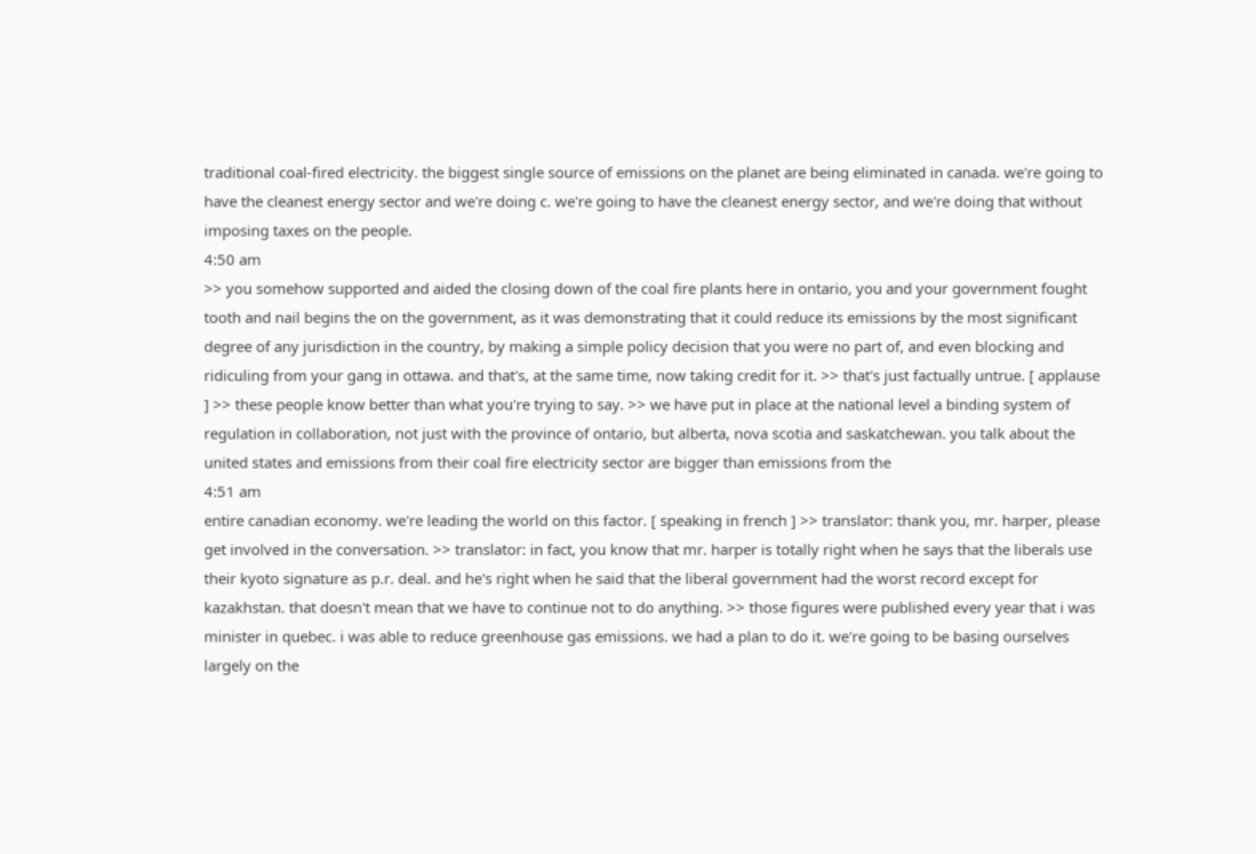traditional coal-fired electricity. the biggest single source of emissions on the planet are being eliminated in canada. we're going to have the cleanest energy sector and we're doing c. we're going to have the cleanest energy sector, and we're doing that without imposing taxes on the people.
4:50 am
>> you somehow supported and aided the closing down of the coal fire plants here in ontario, you and your government fought tooth and nail begins the on the government, as it was demonstrating that it could reduce its emissions by the most significant degree of any jurisdiction in the country, by making a simple policy decision that you were no part of, and even blocking and ridiculing from your gang in ottawa. and that's, at the same time, now taking credit for it. >> that's just factually untrue. [ applause ] >> these people know better than what you're trying to say. >> we have put in place at the national level a binding system of regulation in collaboration, not just with the province of ontario, but alberta, nova scotia and saskatchewan. you talk about the united states and emissions from their coal fire electricity sector are bigger than emissions from the
4:51 am
entire canadian economy. we're leading the world on this factor. [ speaking in french ] >> translator: thank you, mr. harper, please get involved in the conversation. >> translator: in fact, you know that mr. harper is totally right when he says that the liberals use their kyoto signature as p.r. deal. and he's right when he said that the liberal government had the worst record except for kazakhstan. that doesn't mean that we have to continue not to do anything. >> those figures were published every year that i was minister in quebec. i was able to reduce greenhouse gas emissions. we had a plan to do it. we're going to be basing ourselves largely on the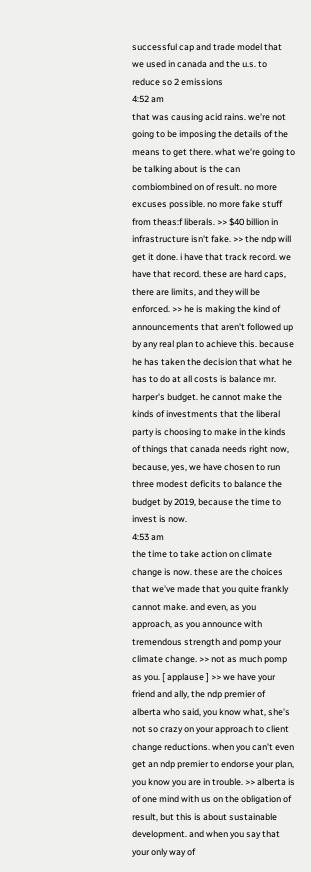successful cap and trade model that we used in canada and the u.s. to reduce so 2 emissions
4:52 am
that was causing acid rains. we're not going to be imposing the details of the means to get there. what we're going to be talking about is the can combiombined on of result. no more excuses possible. no more fake stuff from theas:f liberals. >> $40 billion in infrastructure isn't fake. >> the ndp will get it done. i have that track record. we have that record. these are hard caps, there are limits, and they will be enforced. >> he is making the kind of announcements that aren't followed up by any real plan to achieve this. because he has taken the decision that what he has to do at all costs is balance mr. harper's budget. he cannot make the kinds of investments that the liberal party is choosing to make in the kinds of things that canada needs right now, because, yes, we have chosen to run three modest deficits to balance the budget by 2019, because the time to invest is now.
4:53 am
the time to take action on climate change is now. these are the choices that we've made that you quite frankly cannot make. and even, as you approach, as you announce with tremendous strength and pomp your climate change. >> not as much pomp as you. [ applause ] >> we have your friend and ally, the ndp premier of alberta who said, you know what, she's not so crazy on your approach to client change reductions. when you can't even get an ndp premier to endorse your plan, you know you are in trouble. >> alberta is of one mind with us on the obligation of result, but this is about sustainable development. and when you say that your only way of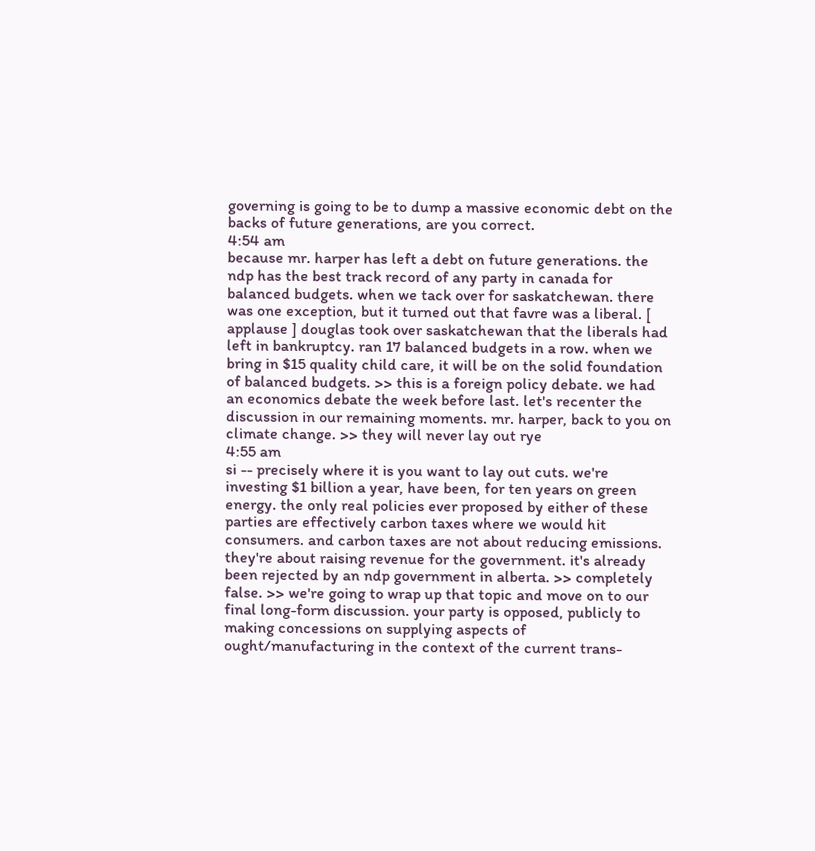governing is going to be to dump a massive economic debt on the backs of future generations, are you correct.
4:54 am
because mr. harper has left a debt on future generations. the ndp has the best track record of any party in canada for balanced budgets. when we tack over for saskatchewan. there was one exception, but it turned out that favre was a liberal. [ applause ] douglas took over saskatchewan that the liberals had left in bankruptcy. ran 17 balanced budgets in a row. when we bring in $15 quality child care, it will be on the solid foundation of balanced budgets. >> this is a foreign policy debate. we had an economics debate the week before last. let's recenter the discussion in our remaining moments. mr. harper, back to you on climate change. >> they will never lay out rye
4:55 am
si -- precisely where it is you want to lay out cuts. we're investing $1 billion a year, have been, for ten years on green energy. the only real policies ever proposed by either of these parties are effectively carbon taxes where we would hit consumers. and carbon taxes are not about reducing emissions. they're about raising revenue for the government. it's already been rejected by an ndp government in alberta. >> completely false. >> we're going to wrap up that topic and move on to our final long-form discussion. your party is opposed, publicly to making concessions on supplying aspects of ought/manufacturing in the context of the current trans-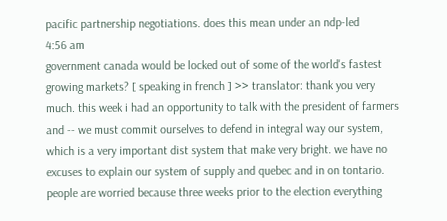pacific partnership negotiations. does this mean under an ndp-led
4:56 am
government canada would be locked out of some of the world's fastest growing markets? [ speaking in french ] >> translator: thank you very much. this week i had an opportunity to talk with the president of farmers and -- we must commit ourselves to defend in integral way our system, which is a very important dist system that make very bright. we have no excuses to explain our system of supply and quebec and in on tontario. people are worried because three weeks prior to the election everything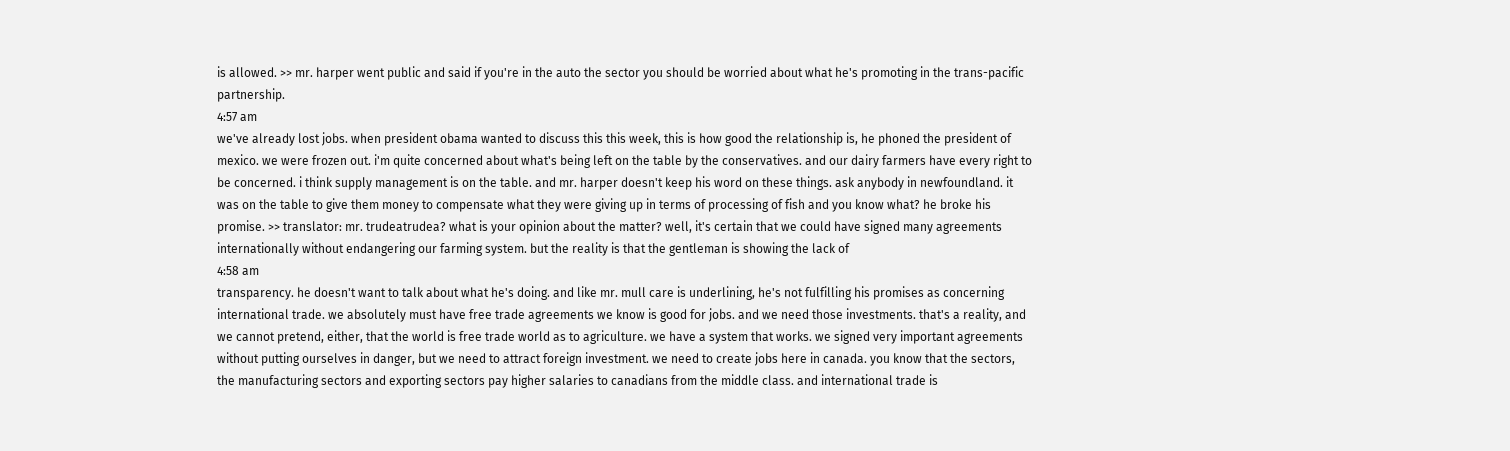is allowed. >> mr. harper went public and said if you're in the auto the sector you should be worried about what he's promoting in the trans-pacific partnership.
4:57 am
we've already lost jobs. when president obama wanted to discuss this this week, this is how good the relationship is, he phoned the president of mexico. we were frozen out. i'm quite concerned about what's being left on the table by the conservatives. and our dairy farmers have every right to be concerned. i think supply management is on the table. and mr. harper doesn't keep his word on these things. ask anybody in newfoundland. it was on the table to give them money to compensate what they were giving up in terms of processing of fish and you know what? he broke his promise. >> translator: mr. trudeatrudea? what is your opinion about the matter? well, it's certain that we could have signed many agreements internationally without endangering our farming system. but the reality is that the gentleman is showing the lack of
4:58 am
transparency. he doesn't want to talk about what he's doing. and like mr. mull care is underlining, he's not fulfilling his promises as concerning international trade. we absolutely must have free trade agreements we know is good for jobs. and we need those investments. that's a reality, and we cannot pretend, either, that the world is free trade world as to agriculture. we have a system that works. we signed very important agreements without putting ourselves in danger, but we need to attract foreign investment. we need to create jobs here in canada. you know that the sectors, the manufacturing sectors and exporting sectors pay higher salaries to canadians from the middle class. and international trade is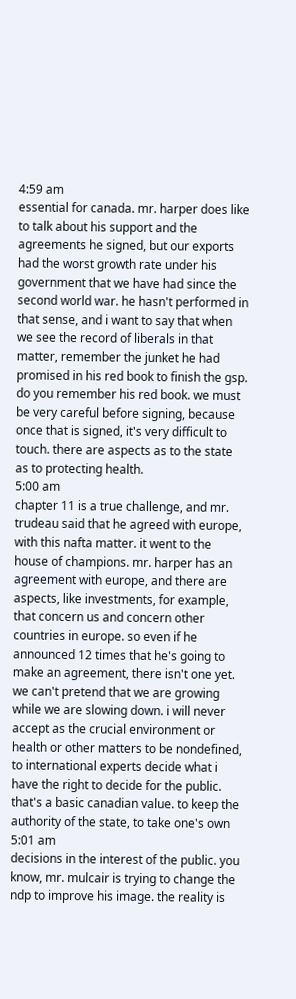4:59 am
essential for canada. mr. harper does like to talk about his support and the agreements he signed, but our exports had the worst growth rate under his government that we have had since the second world war. he hasn't performed in that sense, and i want to say that when we see the record of liberals in that matter, remember the junket he had promised in his red book to finish the gsp. do you remember his red book. we must be very careful before signing, because once that is signed, it's very difficult to touch. there are aspects as to the state as to protecting health.
5:00 am
chapter 11 is a true challenge, and mr. trudeau said that he agreed with europe, with this nafta matter. it went to the house of champions. mr. harper has an agreement with europe, and there are aspects, like investments, for example, that concern us and concern other countries in europe. so even if he announced 12 times that he's going to make an agreement, there isn't one yet. we can't pretend that we are growing while we are slowing down. i will never accept as the crucial environment or health or other matters to be nondefined, to international experts decide what i have the right to decide for the public. that's a basic canadian value. to keep the authority of the state, to take one's own
5:01 am
decisions in the interest of the public. you know, mr. mulcair is trying to change the ndp to improve his image. the reality is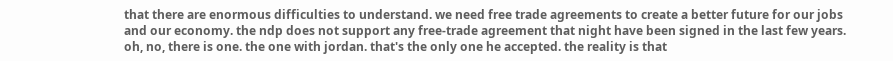that there are enormous difficulties to understand. we need free trade agreements to create a better future for our jobs and our economy. the ndp does not support any free-trade agreement that night have been signed in the last few years. oh, no, there is one. the one with jordan. that's the only one he accepted. the reality is that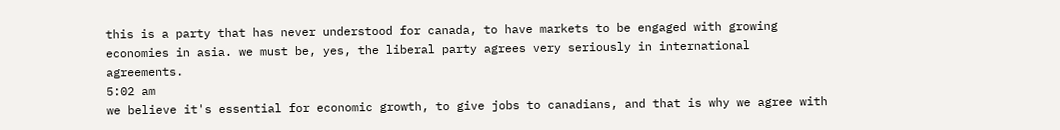this is a party that has never understood for canada, to have markets to be engaged with growing economies in asia. we must be, yes, the liberal party agrees very seriously in international agreements.
5:02 am
we believe it's essential for economic growth, to give jobs to canadians, and that is why we agree with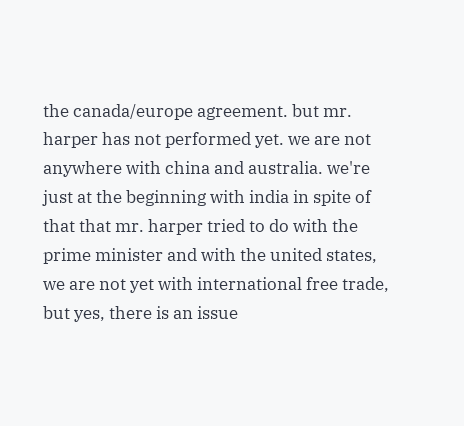the canada/europe agreement. but mr. harper has not performed yet. we are not anywhere with china and australia. we're just at the beginning with india in spite of that that mr. harper tried to do with the prime minister and with the united states, we are not yet with international free trade, but yes, there is an issue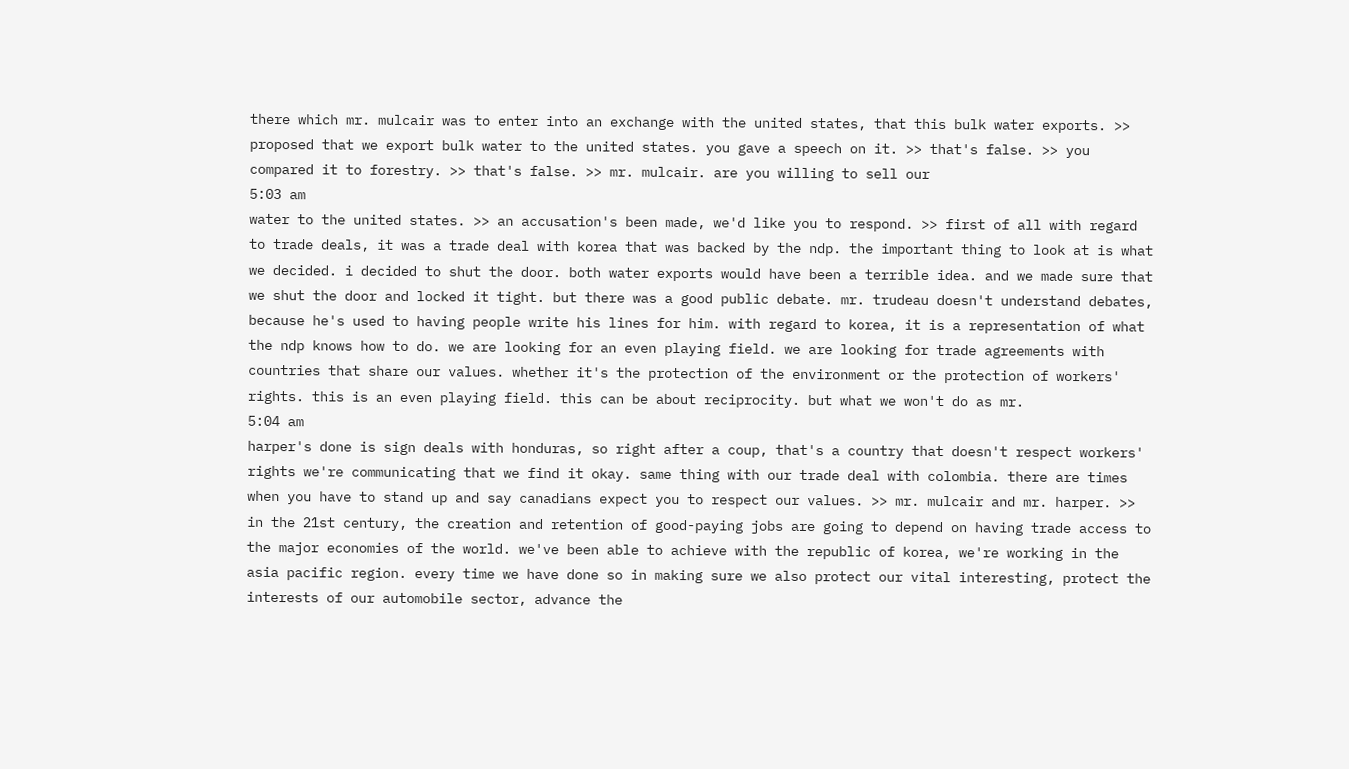there which mr. mulcair was to enter into an exchange with the united states, that this bulk water exports. >> proposed that we export bulk water to the united states. you gave a speech on it. >> that's false. >> you compared it to forestry. >> that's false. >> mr. mulcair. are you willing to sell our
5:03 am
water to the united states. >> an accusation's been made, we'd like you to respond. >> first of all with regard to trade deals, it was a trade deal with korea that was backed by the ndp. the important thing to look at is what we decided. i decided to shut the door. both water exports would have been a terrible idea. and we made sure that we shut the door and locked it tight. but there was a good public debate. mr. trudeau doesn't understand debates, because he's used to having people write his lines for him. with regard to korea, it is a representation of what the ndp knows how to do. we are looking for an even playing field. we are looking for trade agreements with countries that share our values. whether it's the protection of the environment or the protection of workers' rights. this is an even playing field. this can be about reciprocity. but what we won't do as mr.
5:04 am
harper's done is sign deals with honduras, so right after a coup, that's a country that doesn't respect workers' rights we're communicating that we find it okay. same thing with our trade deal with colombia. there are times when you have to stand up and say canadians expect you to respect our values. >> mr. mulcair and mr. harper. >> in the 21st century, the creation and retention of good-paying jobs are going to depend on having trade access to the major economies of the world. we've been able to achieve with the republic of korea, we're working in the asia pacific region. every time we have done so in making sure we also protect our vital interesting, protect the interests of our automobile sector, advance the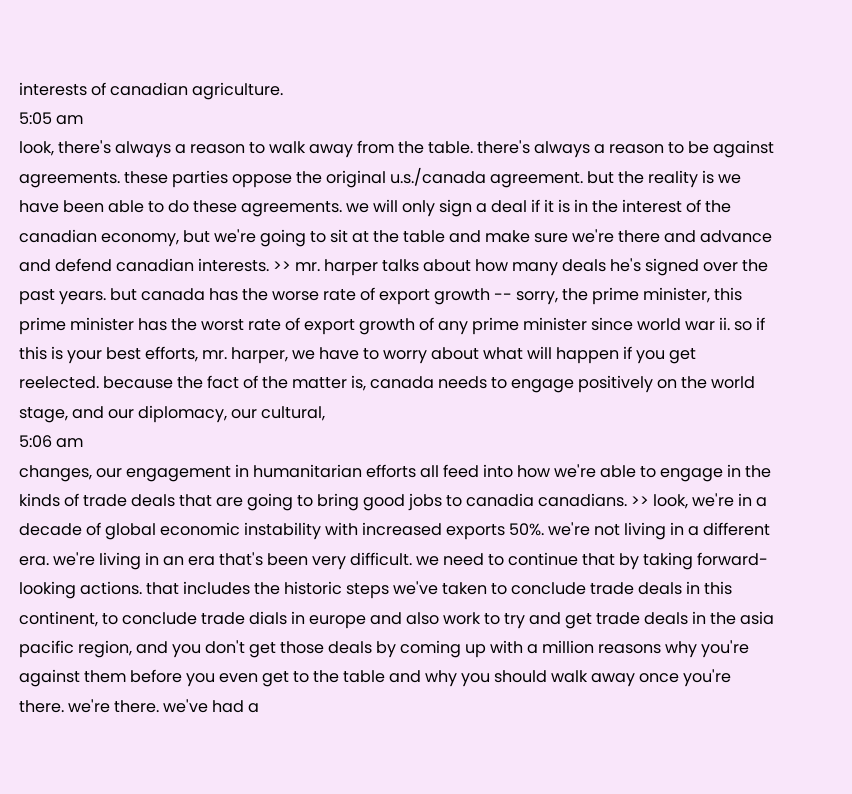interests of canadian agriculture.
5:05 am
look, there's always a reason to walk away from the table. there's always a reason to be against agreements. these parties oppose the original u.s./canada agreement. but the reality is we have been able to do these agreements. we will only sign a deal if it is in the interest of the canadian economy, but we're going to sit at the table and make sure we're there and advance and defend canadian interests. >> mr. harper talks about how many deals he's signed over the past years. but canada has the worse rate of export growth -- sorry, the prime minister, this prime minister has the worst rate of export growth of any prime minister since world war ii. so if this is your best efforts, mr. harper, we have to worry about what will happen if you get reelected. because the fact of the matter is, canada needs to engage positively on the world stage, and our diplomacy, our cultural,
5:06 am
changes, our engagement in humanitarian efforts all feed into how we're able to engage in the kinds of trade deals that are going to bring good jobs to canadia canadians. >> look, we're in a decade of global economic instability with increased exports 50%. we're not living in a different era. we're living in an era that's been very difficult. we need to continue that by taking forward-looking actions. that includes the historic steps we've taken to conclude trade deals in this continent, to conclude trade dials in europe and also work to try and get trade deals in the asia pacific region, and you don't get those deals by coming up with a million reasons why you're against them before you even get to the table and why you should walk away once you're there. we're there. we've had a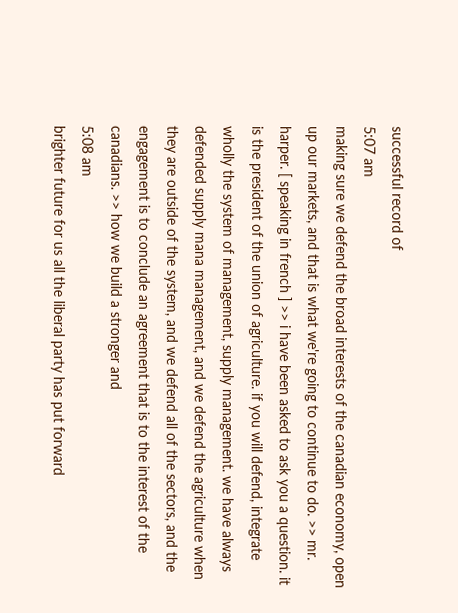successful record of
5:07 am
making sure we defend the broad interests of the canadian economy, open up our markets, and that is what we're going to continue to do. >> mr. harper. [ speaking in french ] >> i have been asked to ask you a question. it is the president of the union of agriculture. if you will defend, integrate wholly the system of management, supply management. we have always defended supply mana management, and we defend the agriculture when they are outside of the system, and we defend all of the sectors, and the engagement is to conclude an agreement that is to the interest of the canadians. >> how we build a stronger and
5:08 am
brighter future for us all the liberal party has put forward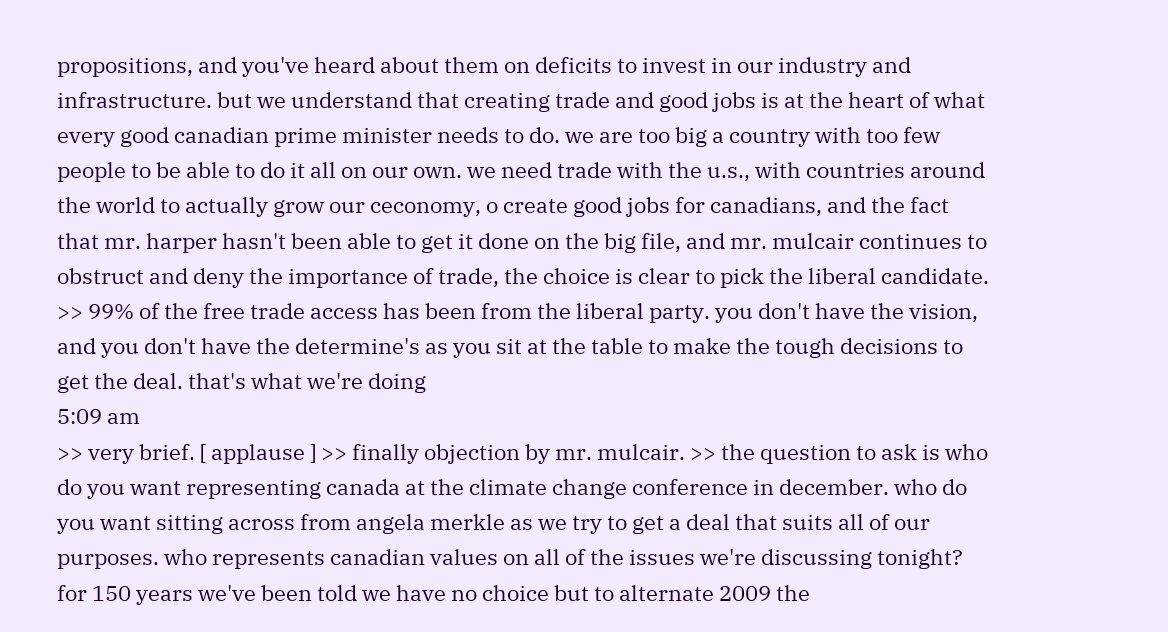propositions, and you've heard about them on deficits to invest in our industry and infrastructure. but we understand that creating trade and good jobs is at the heart of what every good canadian prime minister needs to do. we are too big a country with too few people to be able to do it all on our own. we need trade with the u.s., with countries around the world to actually grow our ceconomy, o create good jobs for canadians, and the fact that mr. harper hasn't been able to get it done on the big file, and mr. mulcair continues to obstruct and deny the importance of trade, the choice is clear to pick the liberal candidate. >> 99% of the free trade access has been from the liberal party. you don't have the vision, and you don't have the determine's as you sit at the table to make the tough decisions to get the deal. that's what we're doing
5:09 am
>> very brief. [ applause ] >> finally objection by mr. mulcair. >> the question to ask is who do you want representing canada at the climate change conference in december. who do you want sitting across from angela merkle as we try to get a deal that suits all of our purposes. who represents canadian values on all of the issues we're discussing tonight? for 150 years we've been told we have no choice but to alternate 2009 the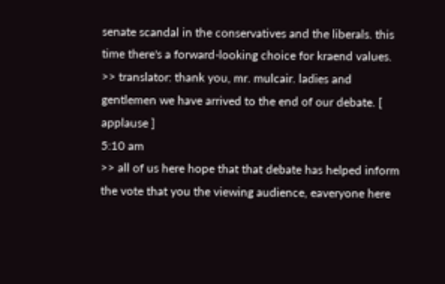senate scandal in the conservatives and the liberals. this time there's a forward-looking choice for kraend values. >> translator: thank you, mr. mulcair. ladies and gentlemen we have arrived to the end of our debate. [ applause ]
5:10 am
>> all of us here hope that that debate has helped inform the vote that you the viewing audience, eaveryone here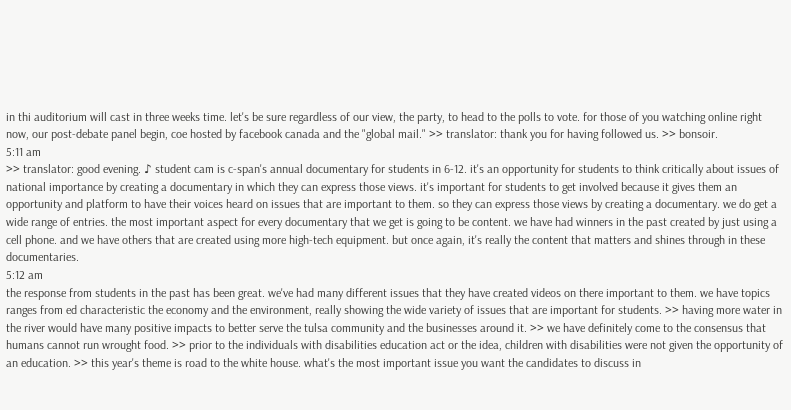in thi auditorium will cast in three weeks time. let's be sure regardless of our view, the party, to head to the polls to vote. for those of you watching online right now, our post-debate panel begin, coe hosted by facebook canada and the "global mail." >> translator: thank you for having followed us. >> bonsoir.
5:11 am
>> translator: good evening. ♪ student cam is c-span's annual documentary for students in 6-12. it's an opportunity for students to think critically about issues of national importance by creating a documentary in which they can express those views. it's important for students to get involved because it gives them an opportunity and platform to have their voices heard on issues that are important to them. so they can express those views by creating a documentary. we do get a wide range of entries. the most important aspect for every documentary that we get is going to be content. we have had winners in the past created by just using a cell phone. and we have others that are created using more high-tech equipment. but once again, it's really the content that matters and shines through in these documentaries.
5:12 am
the response from students in the past has been great. we've had many different issues that they have created videos on there important to them. we have topics ranges from ed characteristic the economy and the environment, really showing the wide variety of issues that are important for students. >> having more water in the river would have many positive impacts to better serve the tulsa community and the businesses around it. >> we have definitely come to the consensus that humans cannot run wrought food. >> prior to the individuals with disabilities education act or the idea, children with disabilities were not given the opportunity of an education. >> this year's theme is road to the white house. what's the most important issue you want the candidates to discuss in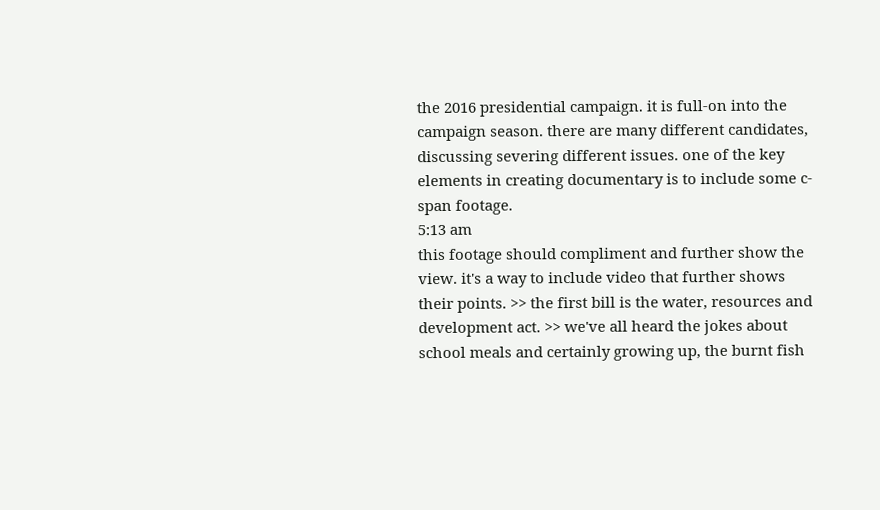the 2016 presidential campaign. it is full-on into the campaign season. there are many different candidates, discussing severing different issues. one of the key elements in creating documentary is to include some c-span footage.
5:13 am
this footage should compliment and further show the view. it's a way to include video that further shows their points. >> the first bill is the water, resources and development act. >> we've all heard the jokes about school meals and certainly growing up, the burnt fish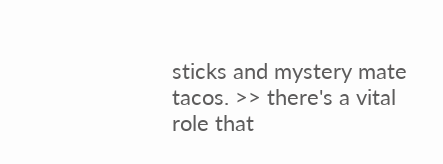sticks and mystery mate tacos. >> there's a vital role that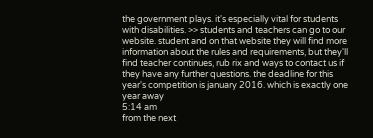the government plays. it's especially vital for students with disabilities. >> students and teachers can go to our website. student and on that website they will find more information about the rules and requirements, but they'll find teacher continues, rub rix and ways to contact us if they have any further questions. the deadline for this year's competition is january 2016. which is exactly one year away
5:14 am
from the next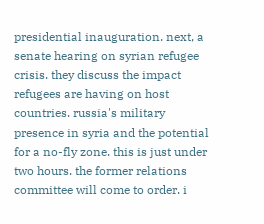presidential inauguration. next, a senate hearing on syrian refugee crisis. they discuss the impact refugees are having on host countries. russia's military presence in syria and the potential for a no-fly zone. this is just under two hours. the former relations committee will come to order. i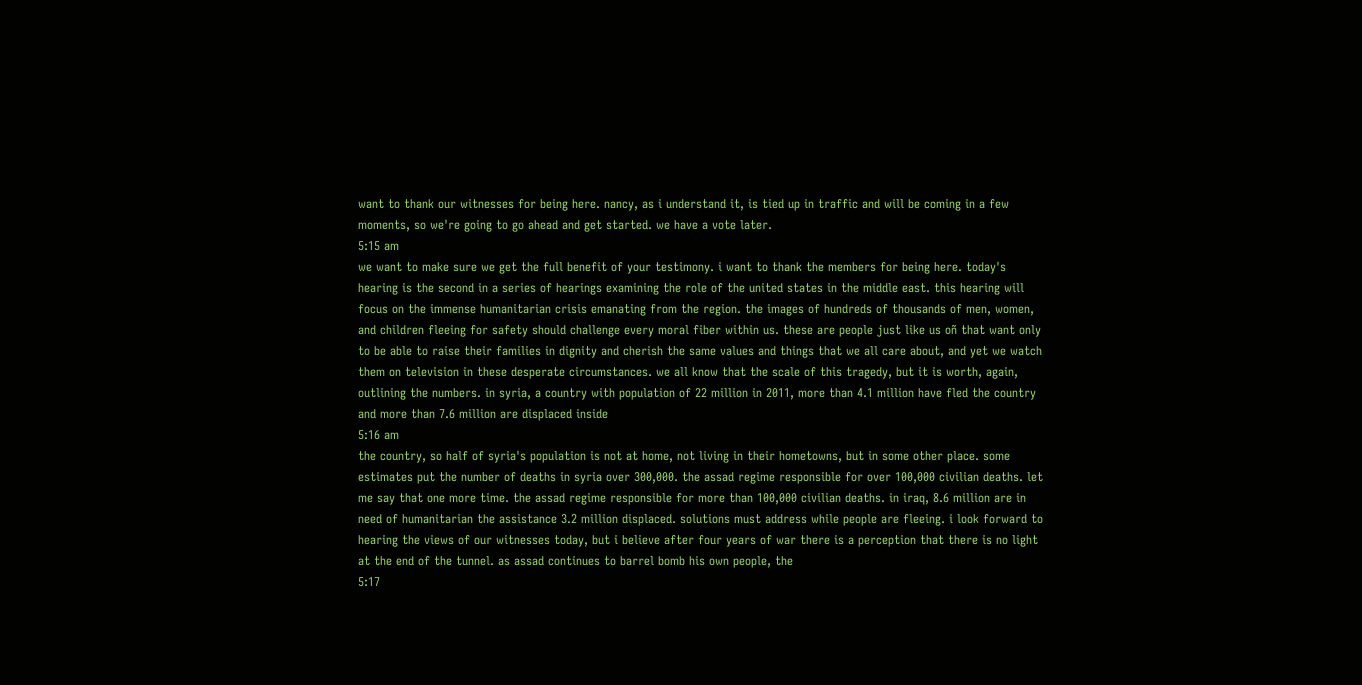want to thank our witnesses for being here. nancy, as i understand it, is tied up in traffic and will be coming in a few moments, so we're going to go ahead and get started. we have a vote later.
5:15 am
we want to make sure we get the full benefit of your testimony. i want to thank the members for being here. today's hearing is the second in a series of hearings examining the role of the united states in the middle east. this hearing will focus on the immense humanitarian crisis emanating from the region. the images of hundreds of thousands of men, women, and children fleeing for safety should challenge every moral fiber within us. these are people just like us oñ that want only to be able to raise their families in dignity and cherish the same values and things that we all care about, and yet we watch them on television in these desperate circumstances. we all know that the scale of this tragedy, but it is worth, again, outlining the numbers. in syria, a country with population of 22 million in 2011, more than 4.1 million have fled the country and more than 7.6 million are displaced inside
5:16 am
the country, so half of syria's population is not at home, not living in their hometowns, but in some other place. some estimates put the number of deaths in syria over 300,000. the assad regime responsible for over 100,000 civilian deaths. let me say that one more time. the assad regime responsible for more than 100,000 civilian deaths. in iraq, 8.6 million are in need of humanitarian the assistance 3.2 million displaced. solutions must address while people are fleeing. i look forward to hearing the views of our witnesses today, but i believe after four years of war there is a perception that there is no light at the end of the tunnel. as assad continues to barrel bomb his own people, the
5:17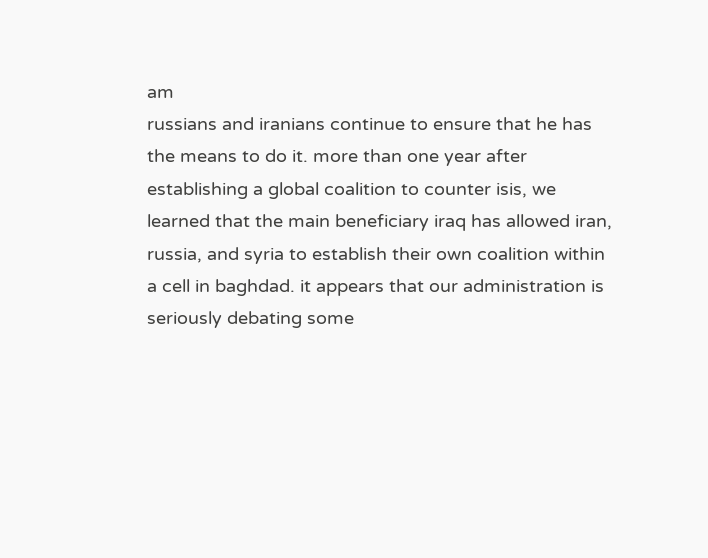am
russians and iranians continue to ensure that he has the means to do it. more than one year after establishing a global coalition to counter isis, we learned that the main beneficiary iraq has allowed iran, russia, and syria to establish their own coalition within a cell in baghdad. it appears that our administration is seriously debating some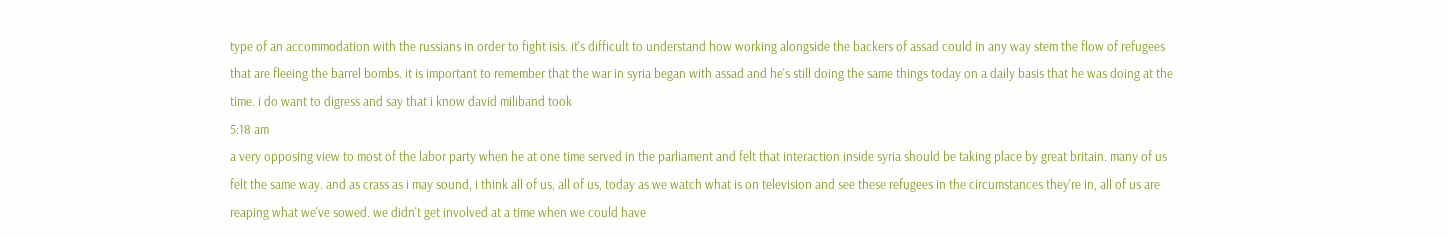type of an accommodation with the russians in order to fight isis. it's difficult to understand how working alongside the backers of assad could in any way stem the flow of refugees that are fleeing the barrel bombs. it is important to remember that the war in syria began with assad and he's still doing the same things today on a daily basis that he was doing at the time. i do want to digress and say that i know david miliband took
5:18 am
a very opposing view to most of the labor party when he at one time served in the parliament and felt that interaction inside syria should be taking place by great britain. many of us felt the same way. and as crass as i may sound, i think all of us, all of us, today as we watch what is on television and see these refugees in the circumstances they're in, all of us are reaping what we've sowed. we didn't get involved at a time when we could have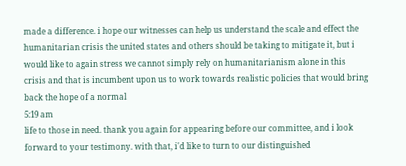made a difference. i hope our witnesses can help us understand the scale and effect the humanitarian crisis the united states and others should be taking to mitigate it, but i would like to again stress we cannot simply rely on humanitarianism alone in this crisis and that is incumbent upon us to work towards realistic policies that would bring back the hope of a normal
5:19 am
life to those in need. thank you again for appearing before our committee, and i look forward to your testimony. with that, i'd like to turn to our distinguished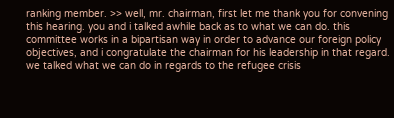ranking member. >> well, mr. chairman, first let me thank you for convening this hearing. you and i talked awhile back as to what we can do. this committee works in a bipartisan way in order to advance our foreign policy objectives, and i congratulate the chairman for his leadership in that regard. we talked what we can do in regards to the refugee crisis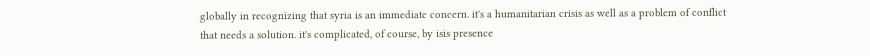globally in recognizing that syria is an immediate concern. it's a humanitarian crisis as well as a problem of conflict that needs a solution. it's complicated, of course, by isis presence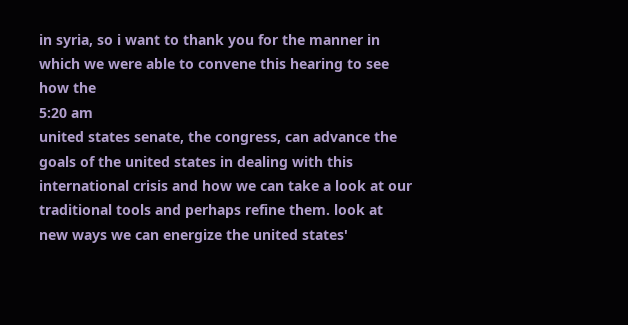in syria, so i want to thank you for the manner in which we were able to convene this hearing to see how the
5:20 am
united states senate, the congress, can advance the goals of the united states in dealing with this international crisis and how we can take a look at our traditional tools and perhaps refine them. look at new ways we can energize the united states'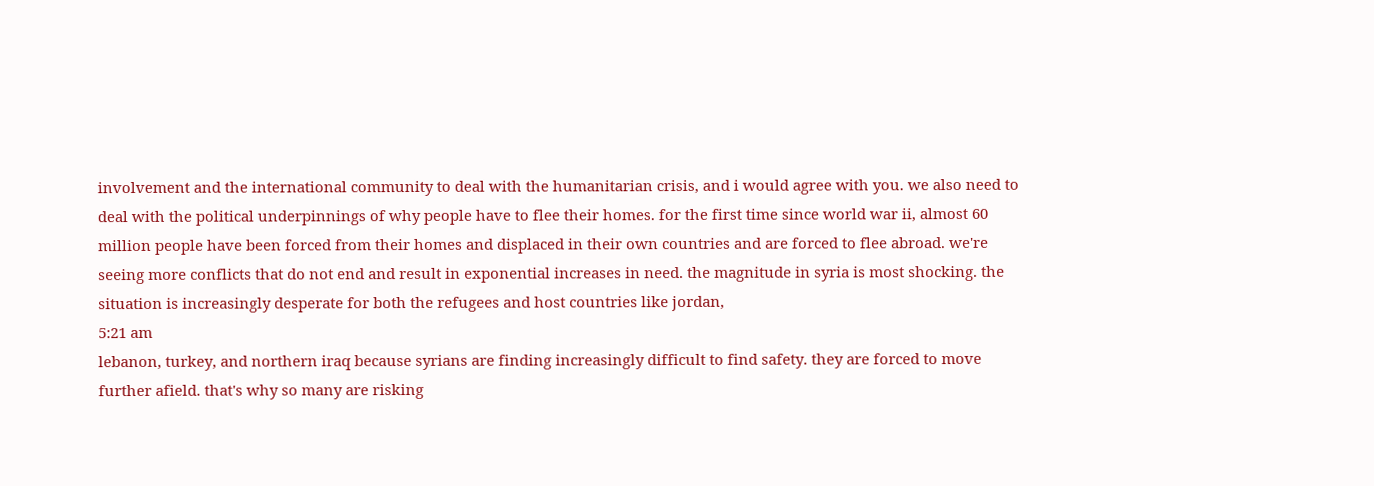involvement and the international community to deal with the humanitarian crisis, and i would agree with you. we also need to deal with the political underpinnings of why people have to flee their homes. for the first time since world war ii, almost 60 million people have been forced from their homes and displaced in their own countries and are forced to flee abroad. we're seeing more conflicts that do not end and result in exponential increases in need. the magnitude in syria is most shocking. the situation is increasingly desperate for both the refugees and host countries like jordan,
5:21 am
lebanon, turkey, and northern iraq because syrians are finding increasingly difficult to find safety. they are forced to move further afield. that's why so many are risking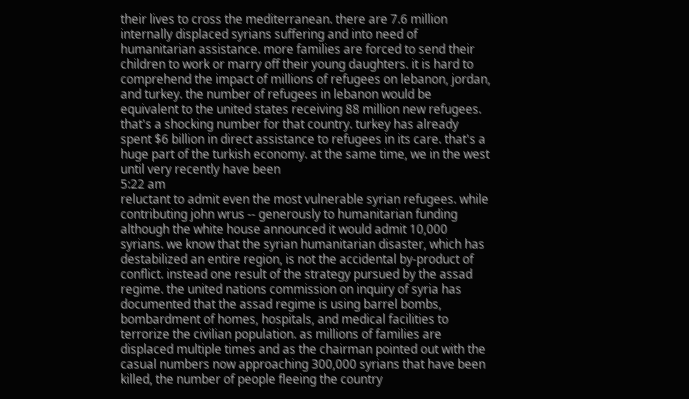their lives to cross the mediterranean. there are 7.6 million internally displaced syrians suffering and into need of humanitarian assistance. more families are forced to send their children to work or marry off their young daughters. it is hard to comprehend the impact of millions of refugees on lebanon, jordan, and turkey. the number of refugees in lebanon would be equivalent to the united states receiving 88 million new refugees. that's a shocking number for that country. turkey has already spent $6 billion in direct assistance to refugees in its care. that's a huge part of the turkish economy. at the same time, we in the west until very recently have been
5:22 am
reluctant to admit even the most vulnerable syrian refugees. while contributing john wrus -- generously to humanitarian funding although the white house announced it would admit 10,000 syrians. we know that the syrian humanitarian disaster, which has destabilized an entire region, is not the accidental by-product of conflict. instead one result of the strategy pursued by the assad regime. the united nations commission on inquiry of syria has documented that the assad regime is using barrel bombs, bombardment of homes, hospitals, and medical facilities to terrorize the civilian population. as millions of families are displaced multiple times and as the chairman pointed out with the casual numbers now approaching 300,000 syrians that have been killed, the number of people fleeing the country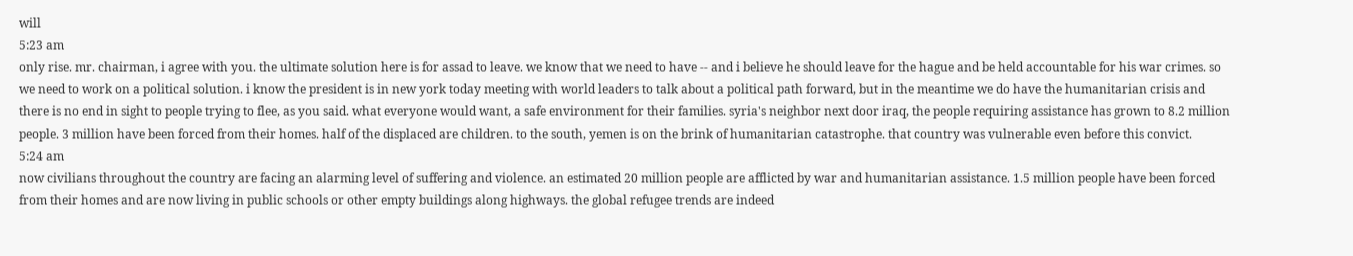will
5:23 am
only rise. mr. chairman, i agree with you. the ultimate solution here is for assad to leave. we know that we need to have -- and i believe he should leave for the hague and be held accountable for his war crimes. so we need to work on a political solution. i know the president is in new york today meeting with world leaders to talk about a political path forward, but in the meantime we do have the humanitarian crisis and there is no end in sight to people trying to flee, as you said. what everyone would want, a safe environment for their families. syria's neighbor next door iraq, the people requiring assistance has grown to 8.2 million people. 3 million have been forced from their homes. half of the displaced are children. to the south, yemen is on the brink of humanitarian catastrophe. that country was vulnerable even before this convict.
5:24 am
now civilians throughout the country are facing an alarming level of suffering and violence. an estimated 20 million people are afflicted by war and humanitarian assistance. 1.5 million people have been forced from their homes and are now living in public schools or other empty buildings along highways. the global refugee trends are indeed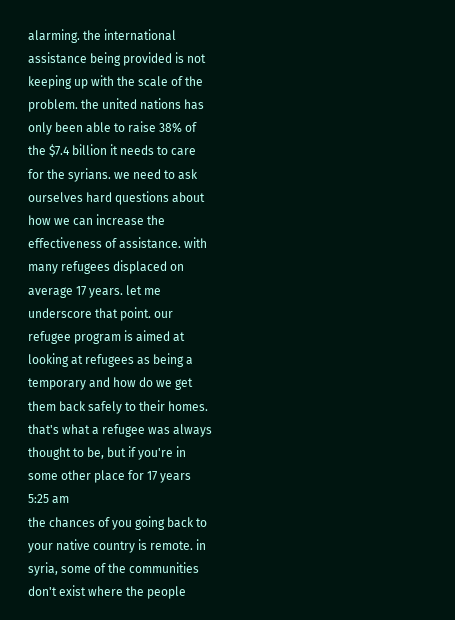alarming. the international assistance being provided is not keeping up with the scale of the problem. the united nations has only been able to raise 38% of the $7.4 billion it needs to care for the syrians. we need to ask ourselves hard questions about how we can increase the effectiveness of assistance. with many refugees displaced on average 17 years. let me underscore that point. our refugee program is aimed at looking at refugees as being a temporary and how do we get them back safely to their homes. that's what a refugee was always thought to be, but if you're in some other place for 17 years
5:25 am
the chances of you going back to your native country is remote. in syria, some of the communities don't exist where the people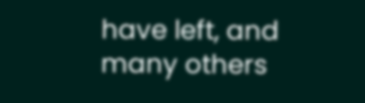have left, and many others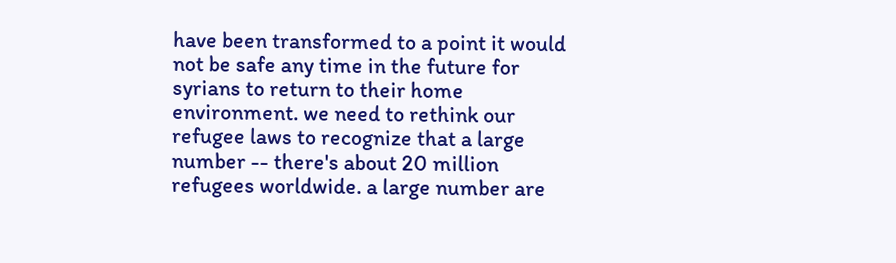have been transformed to a point it would not be safe any time in the future for syrians to return to their home environment. we need to rethink our refugee laws to recognize that a large number -- there's about 20 million refugees worldwide. a large number are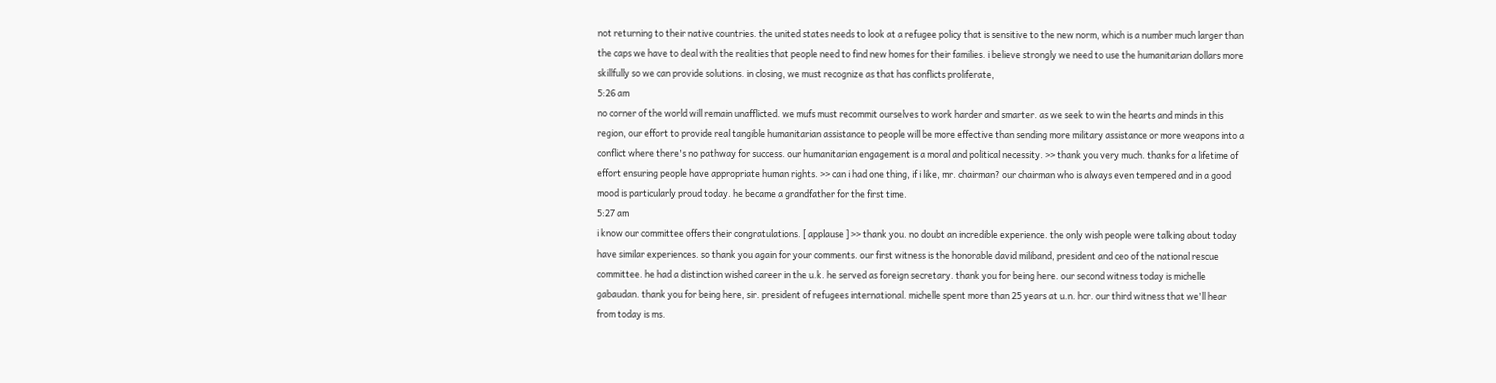not returning to their native countries. the united states needs to look at a refugee policy that is sensitive to the new norm, which is a number much larger than the caps we have to deal with the realities that people need to find new homes for their families. i believe strongly we need to use the humanitarian dollars more skillfully so we can provide solutions. in closing, we must recognize as that has conflicts proliferate,
5:26 am
no corner of the world will remain unafflicted. we mufs must recommit ourselves to work harder and smarter. as we seek to win the hearts and minds in this region, our effort to provide real tangible humanitarian assistance to people will be more effective than sending more military assistance or more weapons into a conflict where there's no pathway for success. our humanitarian engagement is a moral and political necessity. >> thank you very much. thanks for a lifetime of effort ensuring people have appropriate human rights. >> can i had one thing, if i like, mr. chairman? our chairman who is always even tempered and in a good mood is particularly proud today. he became a grandfather for the first time.
5:27 am
i know our committee offers their congratulations. [ applause ] >> thank you. no doubt an incredible experience. the only wish people were talking about today have similar experiences. so thank you again for your comments. our first witness is the honorable david miliband, president and ceo of the national rescue committee. he had a distinction wished career in the u.k. he served as foreign secretary. thank you for being here. our second witness today is michelle gabaudan. thank you for being here, sir. president of refugees international. michelle spent more than 25 years at u.n. hcr. our third witness that we'll hear from today is ms.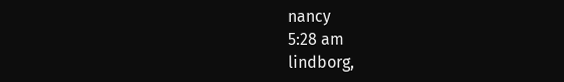nancy
5:28 am
lindborg,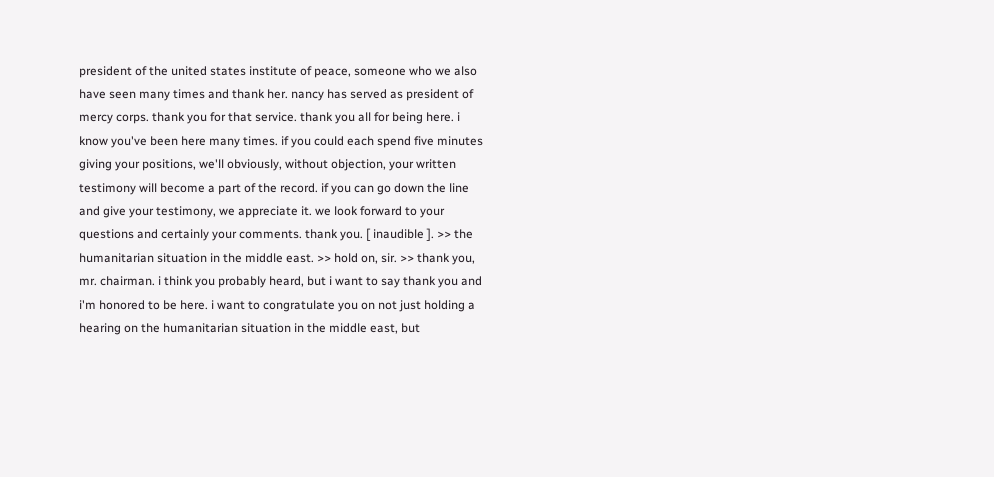president of the united states institute of peace, someone who we also have seen many times and thank her. nancy has served as president of mercy corps. thank you for that service. thank you all for being here. i know you've been here many times. if you could each spend five minutes giving your positions, we'll obviously, without objection, your written testimony will become a part of the record. if you can go down the line and give your testimony, we appreciate it. we look forward to your questions and certainly your comments. thank you. [ inaudible ]. >> the humanitarian situation in the middle east. >> hold on, sir. >> thank you, mr. chairman. i think you probably heard, but i want to say thank you and i'm honored to be here. i want to congratulate you on not just holding a hearing on the humanitarian situation in the middle east, but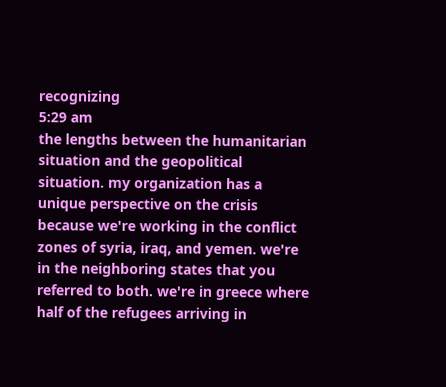recognizing
5:29 am
the lengths between the humanitarian situation and the geopolitical situation. my organization has a unique perspective on the crisis because we're working in the conflict zones of syria, iraq, and yemen. we're in the neighboring states that you referred to both. we're in greece where half of the refugees arriving in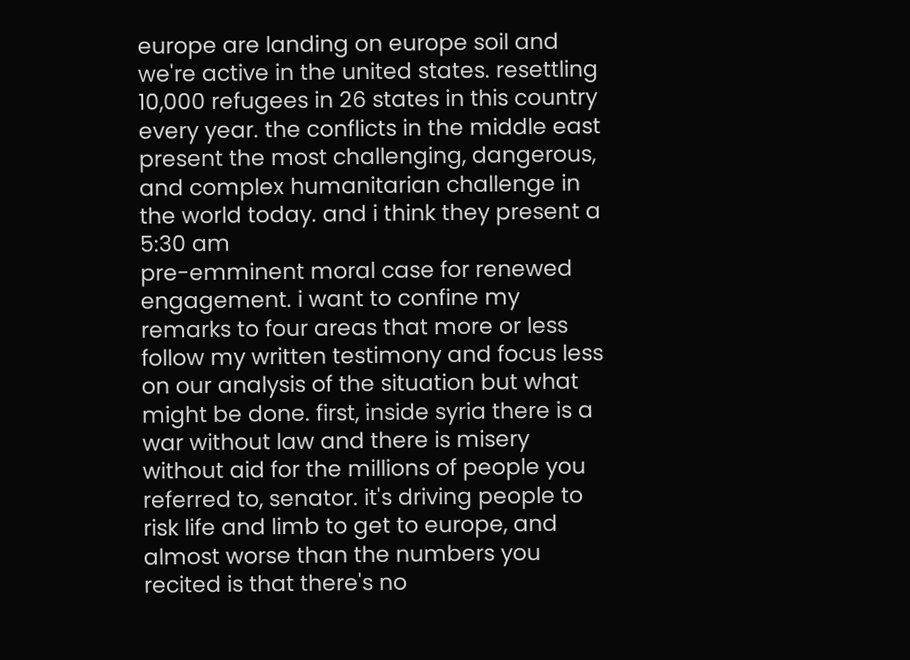europe are landing on europe soil and we're active in the united states. resettling 10,000 refugees in 26 states in this country every year. the conflicts in the middle east present the most challenging, dangerous, and complex humanitarian challenge in the world today. and i think they present a
5:30 am
pre-emminent moral case for renewed engagement. i want to confine my remarks to four areas that more or less follow my written testimony and focus less on our analysis of the situation but what might be done. first, inside syria there is a war without law and there is misery without aid for the millions of people you referred to, senator. it's driving people to risk life and limb to get to europe, and almost worse than the numbers you recited is that there's no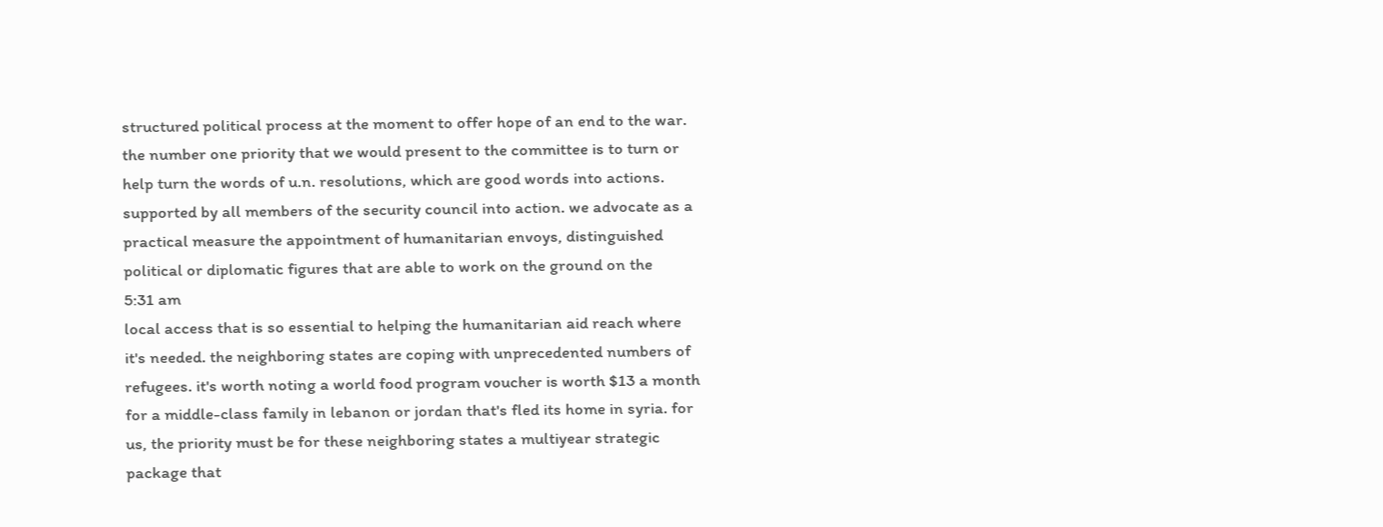structured political process at the moment to offer hope of an end to the war. the number one priority that we would present to the committee is to turn or help turn the words of u.n. resolutions, which are good words into actions. supported by all members of the security council into action. we advocate as a practical measure the appointment of humanitarian envoys, distinguished political or diplomatic figures that are able to work on the ground on the
5:31 am
local access that is so essential to helping the humanitarian aid reach where it's needed. the neighboring states are coping with unprecedented numbers of refugees. it's worth noting a world food program voucher is worth $13 a month for a middle-class family in lebanon or jordan that's fled its home in syria. for us, the priority must be for these neighboring states a multiyear strategic package that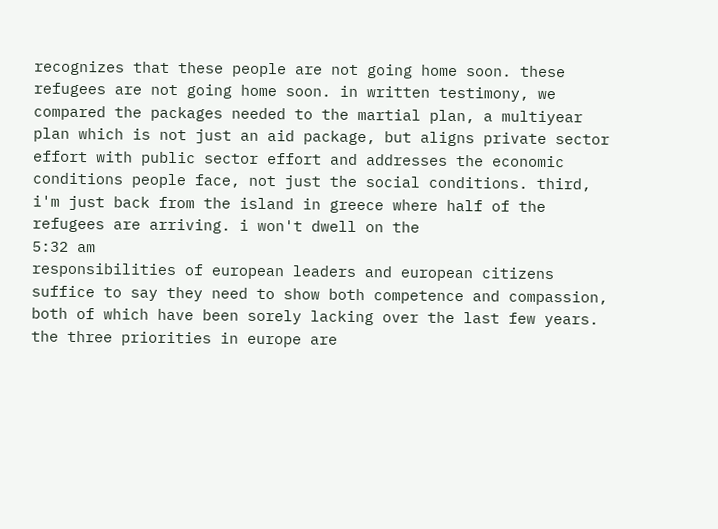recognizes that these people are not going home soon. these refugees are not going home soon. in written testimony, we compared the packages needed to the martial plan, a multiyear plan which is not just an aid package, but aligns private sector effort with public sector effort and addresses the economic conditions people face, not just the social conditions. third, i'm just back from the island in greece where half of the refugees are arriving. i won't dwell on the
5:32 am
responsibilities of european leaders and european citizens suffice to say they need to show both competence and compassion, both of which have been sorely lacking over the last few years. the three priorities in europe are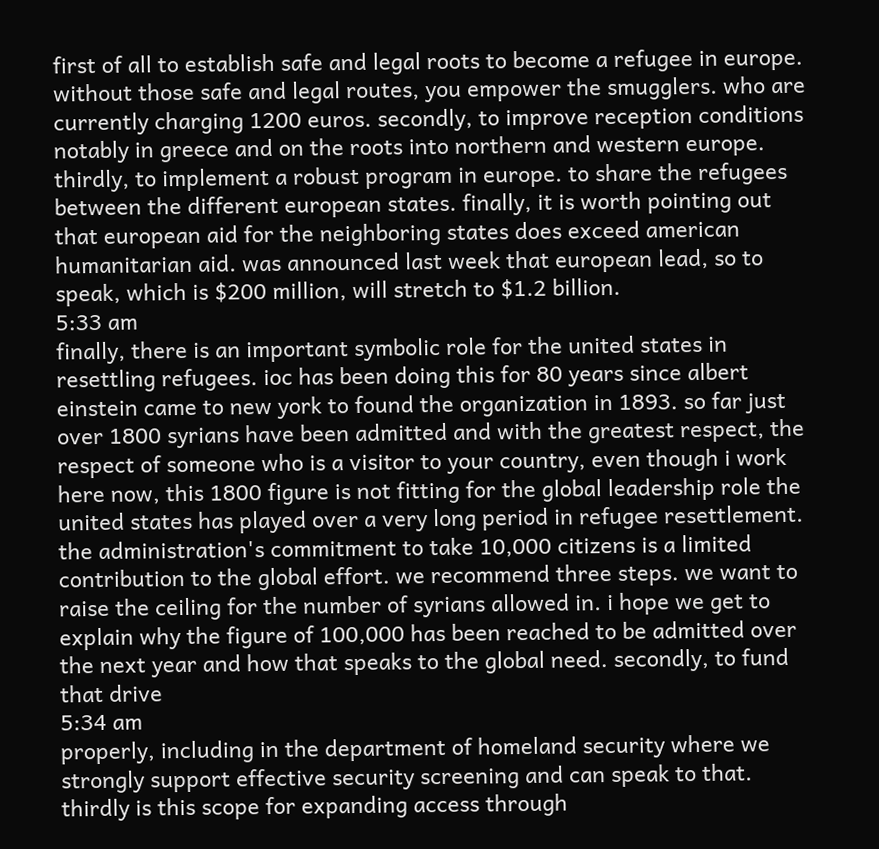first of all to establish safe and legal roots to become a refugee in europe. without those safe and legal routes, you empower the smugglers. who are currently charging 1200 euros. secondly, to improve reception conditions notably in greece and on the roots into northern and western europe. thirdly, to implement a robust program in europe. to share the refugees between the different european states. finally, it is worth pointing out that european aid for the neighboring states does exceed american humanitarian aid. was announced last week that european lead, so to speak, which is $200 million, will stretch to $1.2 billion.
5:33 am
finally, there is an important symbolic role for the united states in resettling refugees. ioc has been doing this for 80 years since albert einstein came to new york to found the organization in 1893. so far just over 1800 syrians have been admitted and with the greatest respect, the respect of someone who is a visitor to your country, even though i work here now, this 1800 figure is not fitting for the global leadership role the united states has played over a very long period in refugee resettlement. the administration's commitment to take 10,000 citizens is a limited contribution to the global effort. we recommend three steps. we want to raise the ceiling for the number of syrians allowed in. i hope we get to explain why the figure of 100,000 has been reached to be admitted over the next year and how that speaks to the global need. secondly, to fund that drive
5:34 am
properly, including in the department of homeland security where we strongly support effective security screening and can speak to that. thirdly is this scope for expanding access through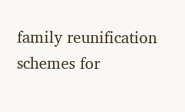family reunification schemes for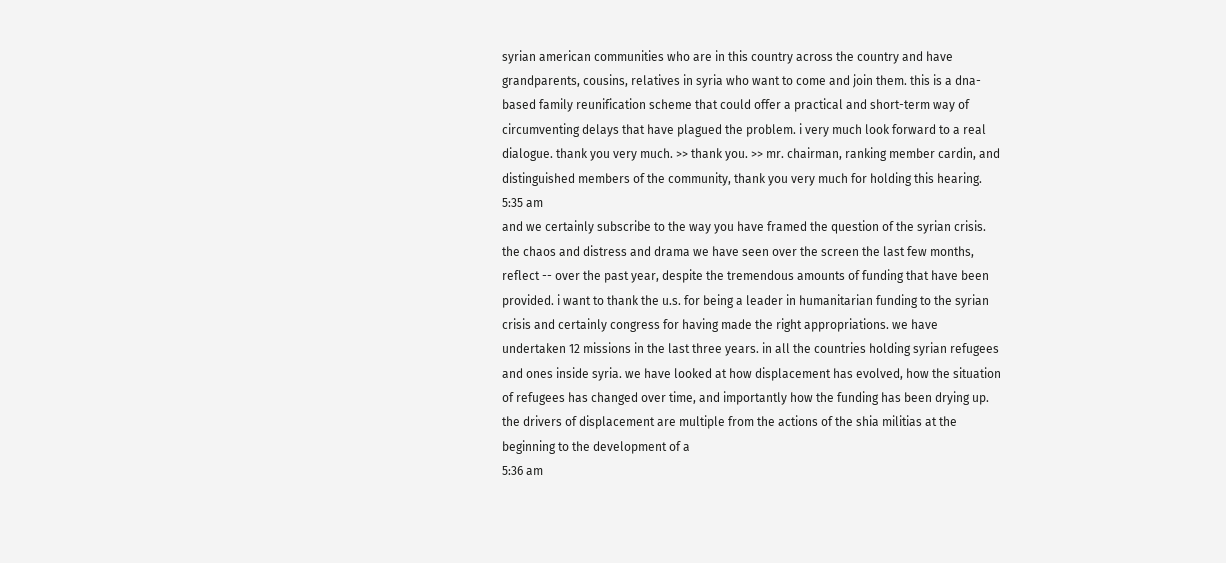syrian american communities who are in this country across the country and have grandparents, cousins, relatives in syria who want to come and join them. this is a dna-based family reunification scheme that could offer a practical and short-term way of circumventing delays that have plagued the problem. i very much look forward to a real dialogue. thank you very much. >> thank you. >> mr. chairman, ranking member cardin, and distinguished members of the community, thank you very much for holding this hearing.
5:35 am
and we certainly subscribe to the way you have framed the question of the syrian crisis. the chaos and distress and drama we have seen over the screen the last few months, reflect -- over the past year, despite the tremendous amounts of funding that have been provided. i want to thank the u.s. for being a leader in humanitarian funding to the syrian crisis and certainly congress for having made the right appropriations. we have undertaken 12 missions in the last three years. in all the countries holding syrian refugees and ones inside syria. we have looked at how displacement has evolved, how the situation of refugees has changed over time, and importantly how the funding has been drying up. the drivers of displacement are multiple from the actions of the shia militias at the beginning to the development of a
5:36 am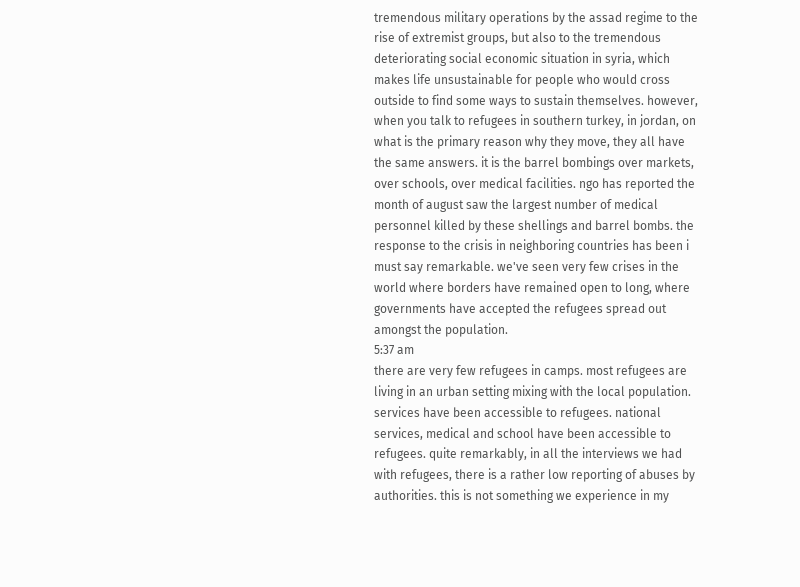tremendous military operations by the assad regime to the rise of extremist groups, but also to the tremendous deteriorating social economic situation in syria, which makes life unsustainable for people who would cross outside to find some ways to sustain themselves. however, when you talk to refugees in southern turkey, in jordan, on what is the primary reason why they move, they all have the same answers. it is the barrel bombings over markets, over schools, over medical facilities. ngo has reported the month of august saw the largest number of medical personnel killed by these shellings and barrel bombs. the response to the crisis in neighboring countries has been i must say remarkable. we've seen very few crises in the world where borders have remained open to long, where governments have accepted the refugees spread out amongst the population.
5:37 am
there are very few refugees in camps. most refugees are living in an urban setting mixing with the local population. services have been accessible to refugees. national services, medical and school have been accessible to refugees. quite remarkably, in all the interviews we had with refugees, there is a rather low reporting of abuses by authorities. this is not something we experience in my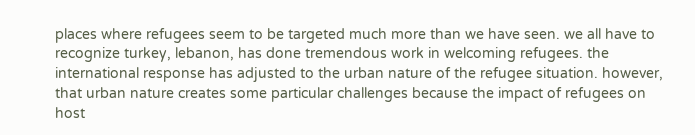places where refugees seem to be targeted much more than we have seen. we all have to recognize turkey, lebanon, has done tremendous work in welcoming refugees. the international response has adjusted to the urban nature of the refugee situation. however, that urban nature creates some particular challenges because the impact of refugees on host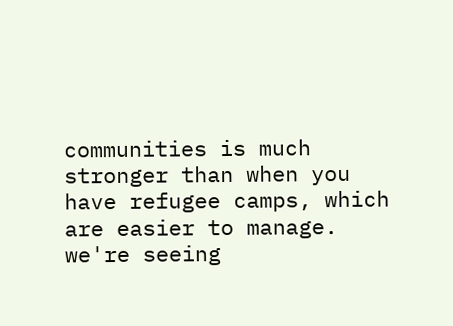communities is much stronger than when you have refugee camps, which are easier to manage. we're seeing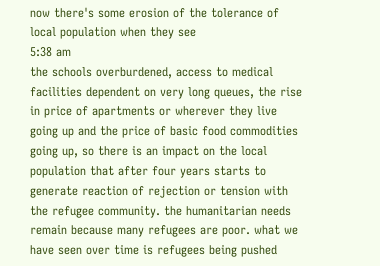now there's some erosion of the tolerance of local population when they see
5:38 am
the schools overburdened, access to medical facilities dependent on very long queues, the rise in price of apartments or wherever they live going up and the price of basic food commodities going up, so there is an impact on the local population that after four years starts to generate reaction of rejection or tension with the refugee community. the humanitarian needs remain because many refugees are poor. what we have seen over time is refugees being pushed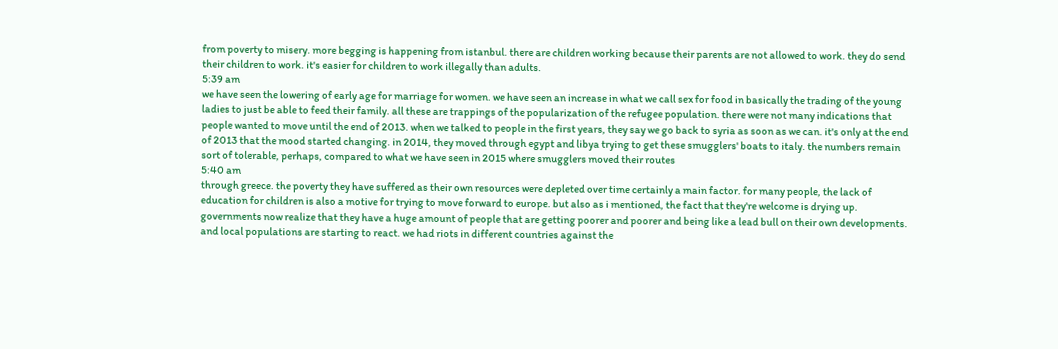from poverty to misery. more begging is happening from istanbul. there are children working because their parents are not allowed to work. they do send their children to work. it's easier for children to work illegally than adults.
5:39 am
we have seen the lowering of early age for marriage for women. we have seen an increase in what we call sex for food in basically the trading of the young ladies to just be able to feed their family. all these are trappings of the popularization of the refugee population. there were not many indications that people wanted to move until the end of 2013. when we talked to people in the first years, they say we go back to syria as soon as we can. it's only at the end of 2013 that the mood started changing. in 2014, they moved through egypt and libya trying to get these smugglers' boats to italy. the numbers remain sort of tolerable, perhaps, compared to what we have seen in 2015 where smugglers moved their routes
5:40 am
through greece. the poverty they have suffered as their own resources were depleted over time certainly a main factor. for many people, the lack of education for children is also a motive for trying to move forward to europe. but also as i mentioned, the fact that they're welcome is drying up. governments now realize that they have a huge amount of people that are getting poorer and poorer and being like a lead bull on their own developments. and local populations are starting to react. we had riots in different countries against the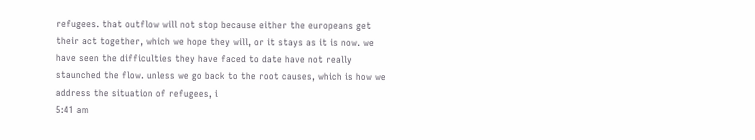refugees. that outflow will not stop because either the europeans get their act together, which we hope they will, or it stays as it is now. we have seen the difficulties they have faced to date have not really staunched the flow. unless we go back to the root causes, which is how we address the situation of refugees, i
5:41 am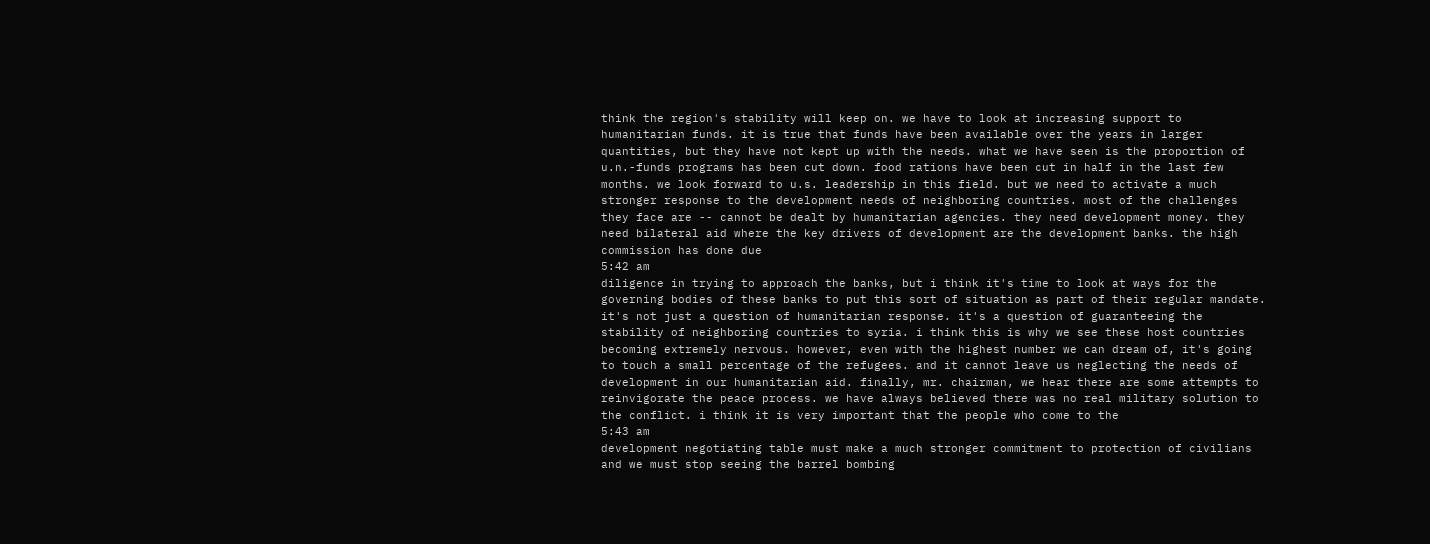think the region's stability will keep on. we have to look at increasing support to humanitarian funds. it is true that funds have been available over the years in larger quantities, but they have not kept up with the needs. what we have seen is the proportion of u.n.-funds programs has been cut down. food rations have been cut in half in the last few months. we look forward to u.s. leadership in this field. but we need to activate a much stronger response to the development needs of neighboring countries. most of the challenges they face are -- cannot be dealt by humanitarian agencies. they need development money. they need bilateral aid where the key drivers of development are the development banks. the high commission has done due
5:42 am
diligence in trying to approach the banks, but i think it's time to look at ways for the governing bodies of these banks to put this sort of situation as part of their regular mandate. it's not just a question of humanitarian response. it's a question of guaranteeing the stability of neighboring countries to syria. i think this is why we see these host countries becoming extremely nervous. however, even with the highest number we can dream of, it's going to touch a small percentage of the refugees. and it cannot leave us neglecting the needs of development in our humanitarian aid. finally, mr. chairman, we hear there are some attempts to reinvigorate the peace process. we have always believed there was no real military solution to the conflict. i think it is very important that the people who come to the
5:43 am
development negotiating table must make a much stronger commitment to protection of civilians and we must stop seeing the barrel bombing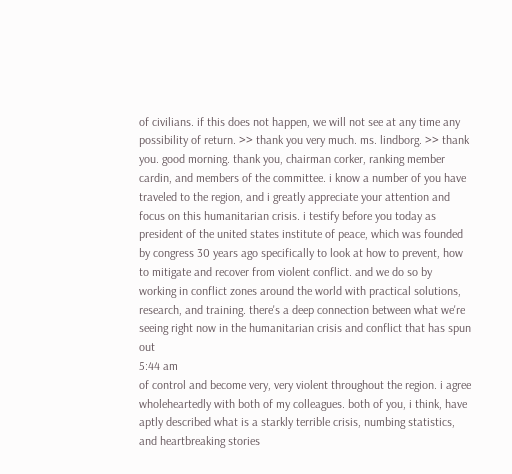of civilians. if this does not happen, we will not see at any time any possibility of return. >> thank you very much. ms. lindborg. >> thank you. good morning. thank you, chairman corker, ranking member cardin, and members of the committee. i know a number of you have traveled to the region, and i greatly appreciate your attention and focus on this humanitarian crisis. i testify before you today as president of the united states institute of peace, which was founded by congress 30 years ago specifically to look at how to prevent, how to mitigate and recover from violent conflict. and we do so by working in conflict zones around the world with practical solutions, research, and training. there's a deep connection between what we're seeing right now in the humanitarian crisis and conflict that has spun out
5:44 am
of control and become very, very violent throughout the region. i agree wholeheartedly with both of my colleagues. both of you, i think, have aptly described what is a starkly terrible crisis, numbing statistics, and heartbreaking stories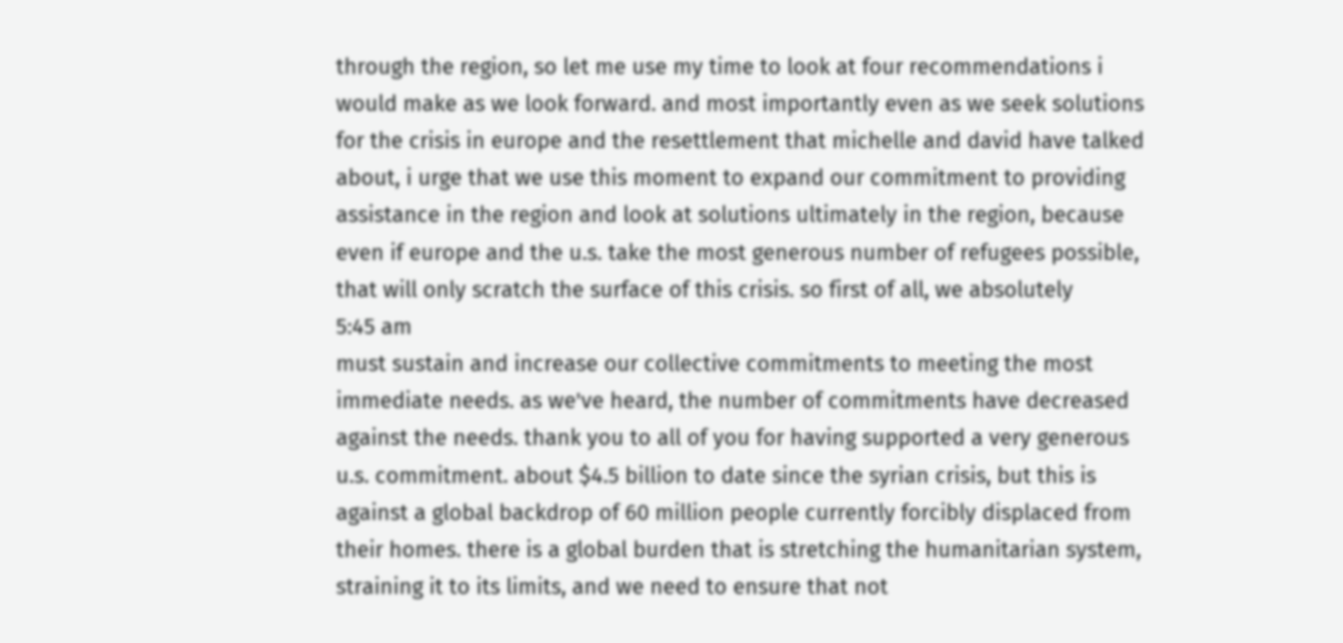through the region, so let me use my time to look at four recommendations i would make as we look forward. and most importantly even as we seek solutions for the crisis in europe and the resettlement that michelle and david have talked about, i urge that we use this moment to expand our commitment to providing assistance in the region and look at solutions ultimately in the region, because even if europe and the u.s. take the most generous number of refugees possible, that will only scratch the surface of this crisis. so first of all, we absolutely
5:45 am
must sustain and increase our collective commitments to meeting the most immediate needs. as we've heard, the number of commitments have decreased against the needs. thank you to all of you for having supported a very generous u.s. commitment. about $4.5 billion to date since the syrian crisis, but this is against a global backdrop of 60 million people currently forcibly displaced from their homes. there is a global burden that is stretching the humanitarian system, straining it to its limits, and we need to ensure that not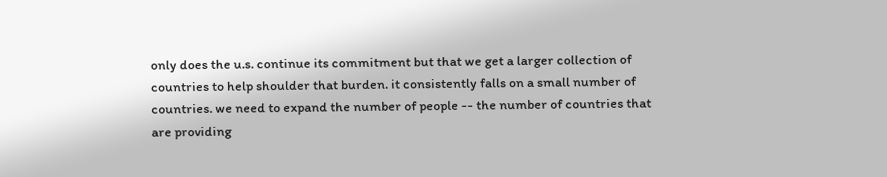only does the u.s. continue its commitment but that we get a larger collection of countries to help shoulder that burden. it consistently falls on a small number of countries. we need to expand the number of people -- the number of countries that are providing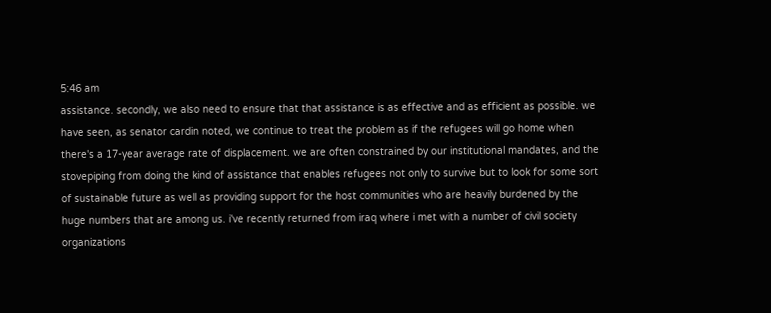5:46 am
assistance. secondly, we also need to ensure that that assistance is as effective and as efficient as possible. we have seen, as senator cardin noted, we continue to treat the problem as if the refugees will go home when there's a 17-year average rate of displacement. we are often constrained by our institutional mandates, and the stovepiping from doing the kind of assistance that enables refugees not only to survive but to look for some sort of sustainable future as well as providing support for the host communities who are heavily burdened by the huge numbers that are among us. i've recently returned from iraq where i met with a number of civil society organizations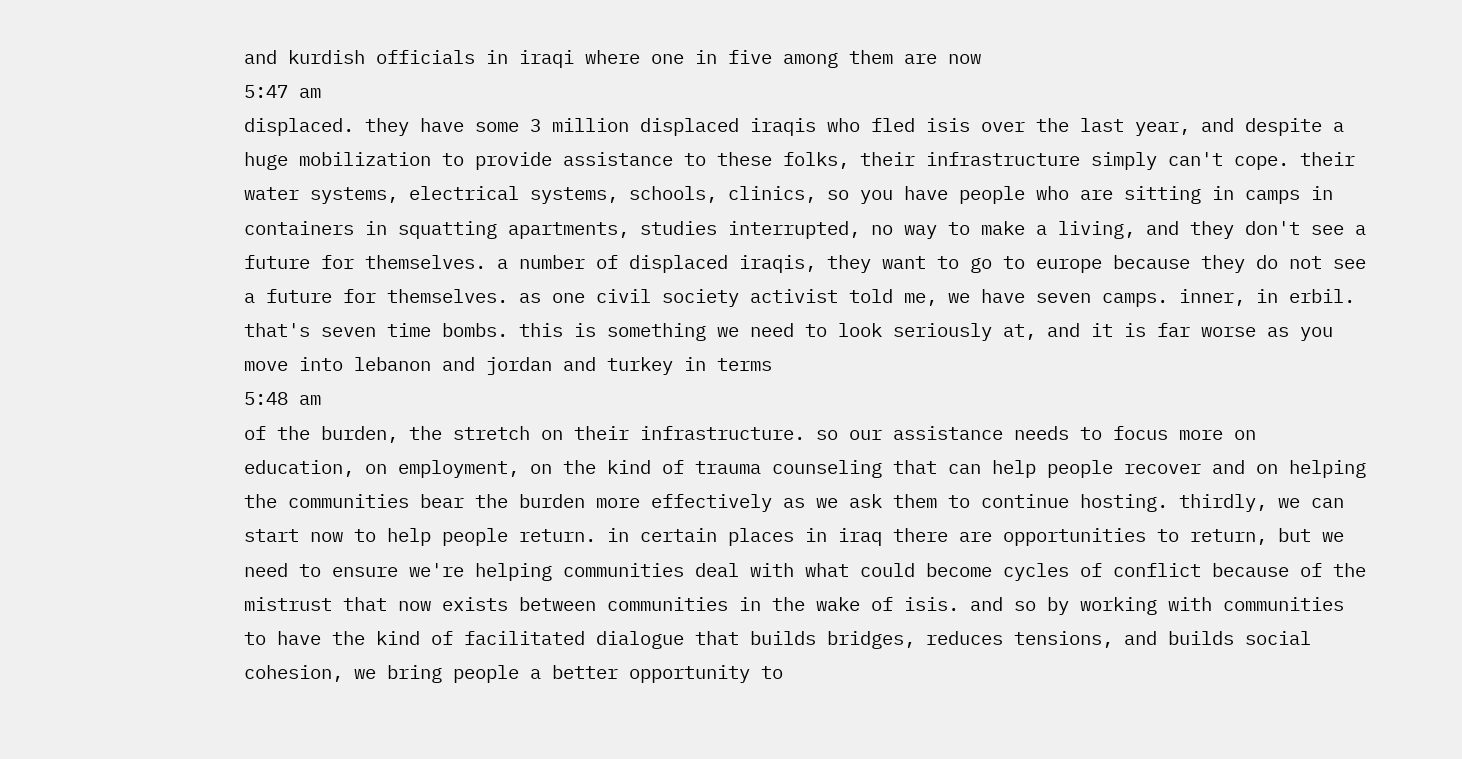and kurdish officials in iraqi where one in five among them are now
5:47 am
displaced. they have some 3 million displaced iraqis who fled isis over the last year, and despite a huge mobilization to provide assistance to these folks, their infrastructure simply can't cope. their water systems, electrical systems, schools, clinics, so you have people who are sitting in camps in containers in squatting apartments, studies interrupted, no way to make a living, and they don't see a future for themselves. a number of displaced iraqis, they want to go to europe because they do not see a future for themselves. as one civil society activist told me, we have seven camps. inner, in erbil. that's seven time bombs. this is something we need to look seriously at, and it is far worse as you move into lebanon and jordan and turkey in terms
5:48 am
of the burden, the stretch on their infrastructure. so our assistance needs to focus more on education, on employment, on the kind of trauma counseling that can help people recover and on helping the communities bear the burden more effectively as we ask them to continue hosting. thirdly, we can start now to help people return. in certain places in iraq there are opportunities to return, but we need to ensure we're helping communities deal with what could become cycles of conflict because of the mistrust that now exists between communities in the wake of isis. and so by working with communities to have the kind of facilitated dialogue that builds bridges, reduces tensions, and builds social cohesion, we bring people a better opportunity to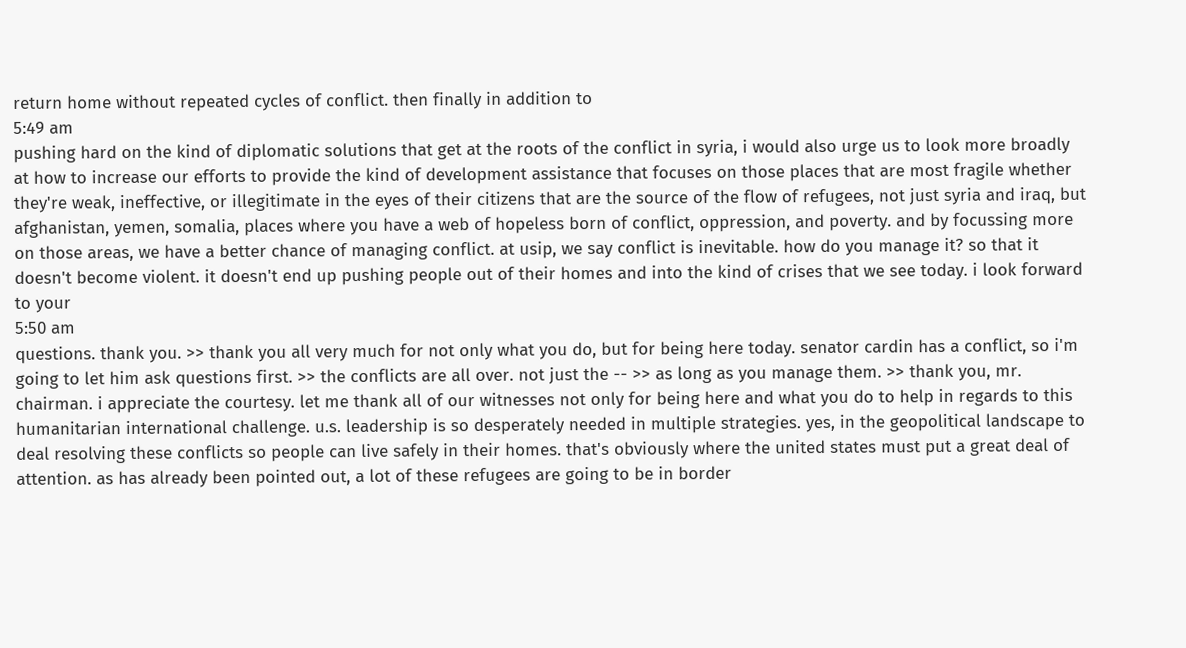return home without repeated cycles of conflict. then finally in addition to
5:49 am
pushing hard on the kind of diplomatic solutions that get at the roots of the conflict in syria, i would also urge us to look more broadly at how to increase our efforts to provide the kind of development assistance that focuses on those places that are most fragile whether they're weak, ineffective, or illegitimate in the eyes of their citizens that are the source of the flow of refugees, not just syria and iraq, but afghanistan, yemen, somalia, places where you have a web of hopeless born of conflict, oppression, and poverty. and by focussing more on those areas, we have a better chance of managing conflict. at usip, we say conflict is inevitable. how do you manage it? so that it doesn't become violent. it doesn't end up pushing people out of their homes and into the kind of crises that we see today. i look forward to your
5:50 am
questions. thank you. >> thank you all very much for not only what you do, but for being here today. senator cardin has a conflict, so i'm going to let him ask questions first. >> the conflicts are all over. not just the -- >> as long as you manage them. >> thank you, mr. chairman. i appreciate the courtesy. let me thank all of our witnesses not only for being here and what you do to help in regards to this humanitarian international challenge. u.s. leadership is so desperately needed in multiple strategies. yes, in the geopolitical landscape to deal resolving these conflicts so people can live safely in their homes. that's obviously where the united states must put a great deal of attention. as has already been pointed out, a lot of these refugees are going to be in border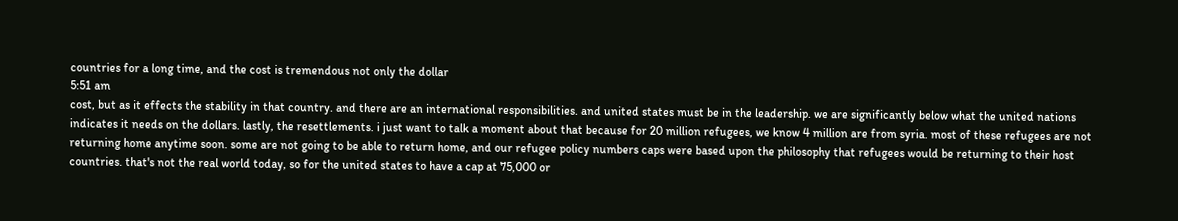countries for a long time, and the cost is tremendous not only the dollar
5:51 am
cost, but as it effects the stability in that country. and there are an international responsibilities. and united states must be in the leadership. we are significantly below what the united nations indicates it needs on the dollars. lastly, the resettlements. i just want to talk a moment about that because for 20 million refugees, we know 4 million are from syria. most of these refugees are not returning home anytime soon. some are not going to be able to return home, and our refugee policy numbers caps were based upon the philosophy that refugees would be returning to their host countries. that's not the real world today, so for the united states to have a cap at 75,000 or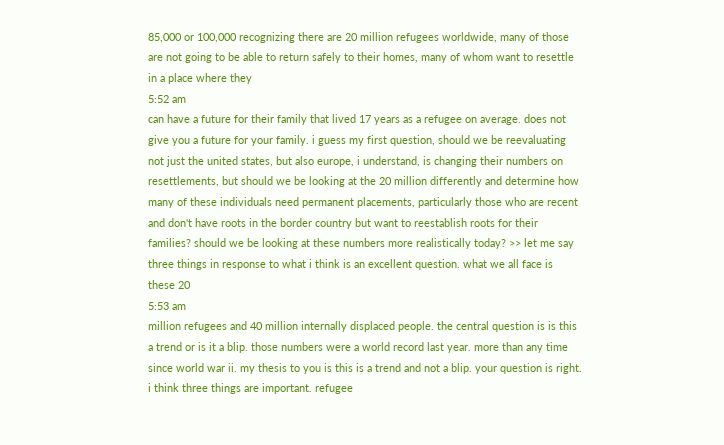85,000 or 100,000 recognizing there are 20 million refugees worldwide, many of those are not going to be able to return safely to their homes, many of whom want to resettle in a place where they
5:52 am
can have a future for their family that lived 17 years as a refugee on average. does not give you a future for your family. i guess my first question, should we be reevaluating not just the united states, but also europe, i understand, is changing their numbers on resettlements, but should we be looking at the 20 million differently and determine how many of these individuals need permanent placements, particularly those who are recent and don't have roots in the border country but want to reestablish roots for their families? should we be looking at these numbers more realistically today? >> let me say three things in response to what i think is an excellent question. what we all face is these 20
5:53 am
million refugees and 40 million internally displaced people. the central question is is this a trend or is it a blip. those numbers were a world record last year. more than any time since world war ii. my thesis to you is this is a trend and not a blip. your question is right. i think three things are important. refugee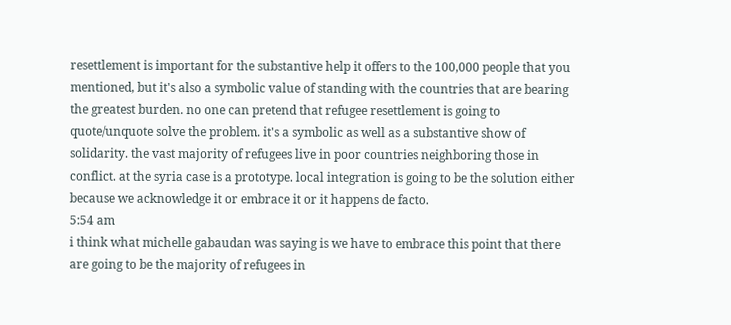resettlement is important for the substantive help it offers to the 100,000 people that you mentioned, but it's also a symbolic value of standing with the countries that are bearing the greatest burden. no one can pretend that refugee resettlement is going to quote/unquote solve the problem. it's a symbolic as well as a substantive show of solidarity. the vast majority of refugees live in poor countries neighboring those in conflict. at the syria case is a prototype. local integration is going to be the solution either because we acknowledge it or embrace it or it happens de facto.
5:54 am
i think what michelle gabaudan was saying is we have to embrace this point that there are going to be the majority of refugees in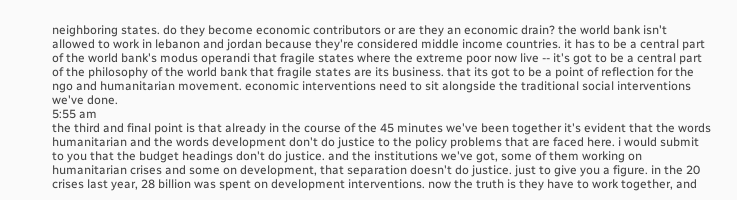neighboring states. do they become economic contributors or are they an economic drain? the world bank isn't allowed to work in lebanon and jordan because they're considered middle income countries. it has to be a central part of the world bank's modus operandi that fragile states where the extreme poor now live -- it's got to be a central part of the philosophy of the world bank that fragile states are its business. that its got to be a point of reflection for the ngo and humanitarian movement. economic interventions need to sit alongside the traditional social interventions we've done.
5:55 am
the third and final point is that already in the course of the 45 minutes we've been together it's evident that the words humanitarian and the words development don't do justice to the policy problems that are faced here. i would submit to you that the budget headings don't do justice. and the institutions we've got, some of them working on humanitarian crises and some on development, that separation doesn't do justice. just to give you a figure. in the 20 crises last year, 28 billion was spent on development interventions. now the truth is they have to work together, and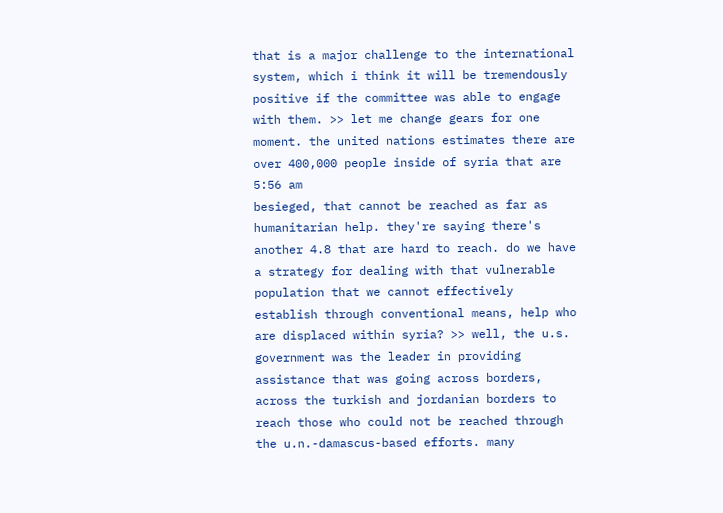that is a major challenge to the international system, which i think it will be tremendously positive if the committee was able to engage with them. >> let me change gears for one moment. the united nations estimates there are over 400,000 people inside of syria that are
5:56 am
besieged, that cannot be reached as far as humanitarian help. they're saying there's another 4.8 that are hard to reach. do we have a strategy for dealing with that vulnerable population that we cannot effectively establish through conventional means, help who are displaced within syria? >> well, the u.s. government was the leader in providing assistance that was going across borders, across the turkish and jordanian borders to reach those who could not be reached through the u.n.-damascus-based efforts. many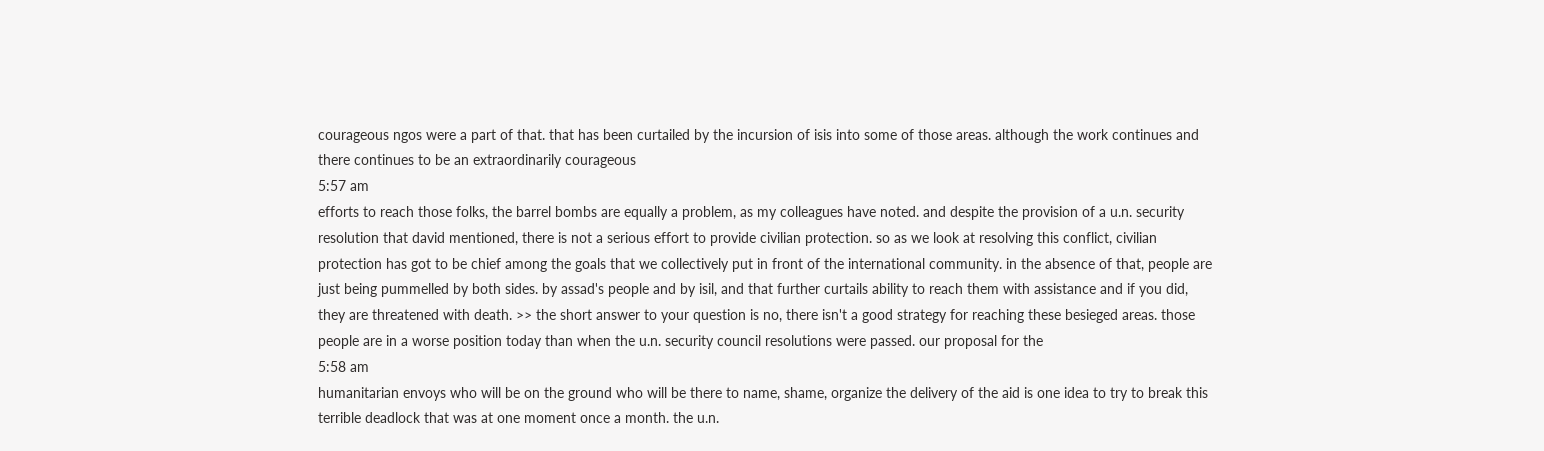courageous ngos were a part of that. that has been curtailed by the incursion of isis into some of those areas. although the work continues and there continues to be an extraordinarily courageous
5:57 am
efforts to reach those folks, the barrel bombs are equally a problem, as my colleagues have noted. and despite the provision of a u.n. security resolution that david mentioned, there is not a serious effort to provide civilian protection. so as we look at resolving this conflict, civilian protection has got to be chief among the goals that we collectively put in front of the international community. in the absence of that, people are just being pummelled by both sides. by assad's people and by isil, and that further curtails ability to reach them with assistance and if you did, they are threatened with death. >> the short answer to your question is no, there isn't a good strategy for reaching these besieged areas. those people are in a worse position today than when the u.n. security council resolutions were passed. our proposal for the
5:58 am
humanitarian envoys who will be on the ground who will be there to name, shame, organize the delivery of the aid is one idea to try to break this terrible deadlock that was at one moment once a month. the u.n.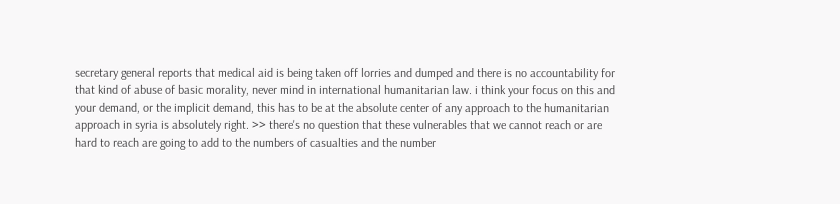secretary general reports that medical aid is being taken off lorries and dumped and there is no accountability for that kind of abuse of basic morality, never mind in international humanitarian law. i think your focus on this and your demand, or the implicit demand, this has to be at the absolute center of any approach to the humanitarian approach in syria is absolutely right. >> there's no question that these vulnerables that we cannot reach or are hard to reach are going to add to the numbers of casualties and the number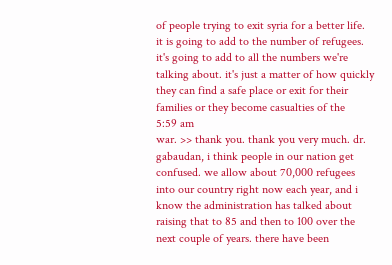of people trying to exit syria for a better life. it is going to add to the number of refugees. it's going to add to all the numbers we're talking about. it's just a matter of how quickly they can find a safe place or exit for their families or they become casualties of the
5:59 am
war. >> thank you. thank you very much. dr. gabaudan, i think people in our nation get confused. we allow about 70,000 refugees into our country right now each year, and i know the administration has talked about raising that to 85 and then to 100 over the next couple of years. there have been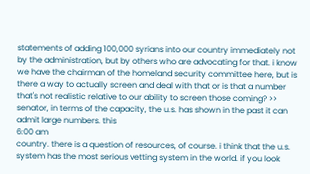statements of adding 100,000 syrians into our country immediately not by the administration, but by others who are advocating for that. i know we have the chairman of the homeland security committee here, but is there a way to actually screen and deal with that or is that a number that's not realistic relative to our ability to screen those coming? >> senator, in terms of the capacity, the u.s. has shown in the past it can admit large numbers. this
6:00 am
country. there is a question of resources, of course. i think that the u.s. system has the most serious vetting system in the world. if you look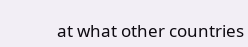at what other countries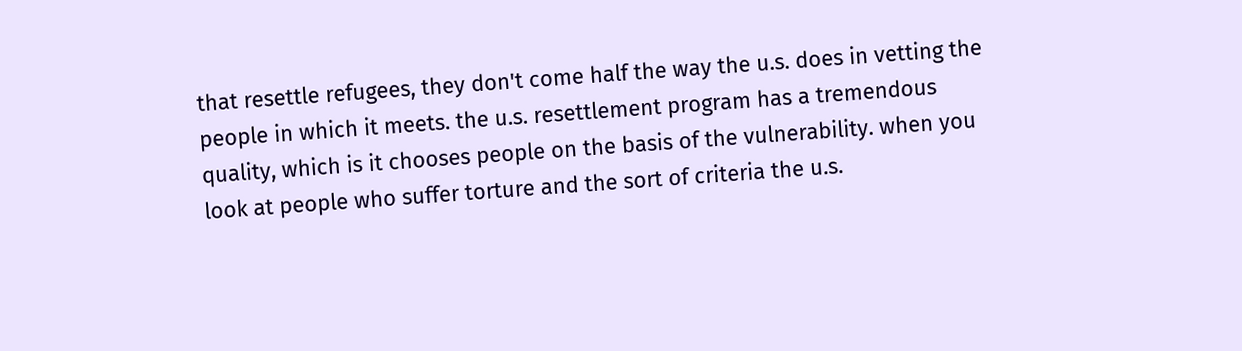that resettle refugees, they don't come half the way the u.s. does in vetting the people in which it meets. the u.s. resettlement program has a tremendous quality, which is it chooses people on the basis of the vulnerability. when you look at people who suffer torture and the sort of criteria the u.s.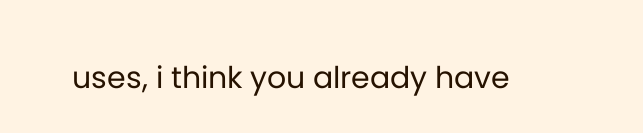uses, i think you already have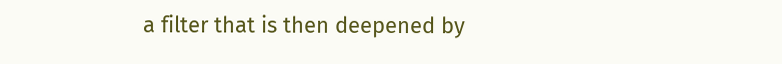a filter that is then deepened by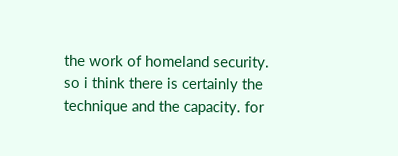the work of homeland security. so i think there is certainly the technique and the capacity. for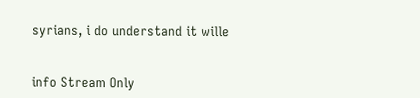syrians, i do understand it wille


info Stream Only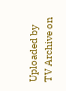Uploaded by TV Archive on